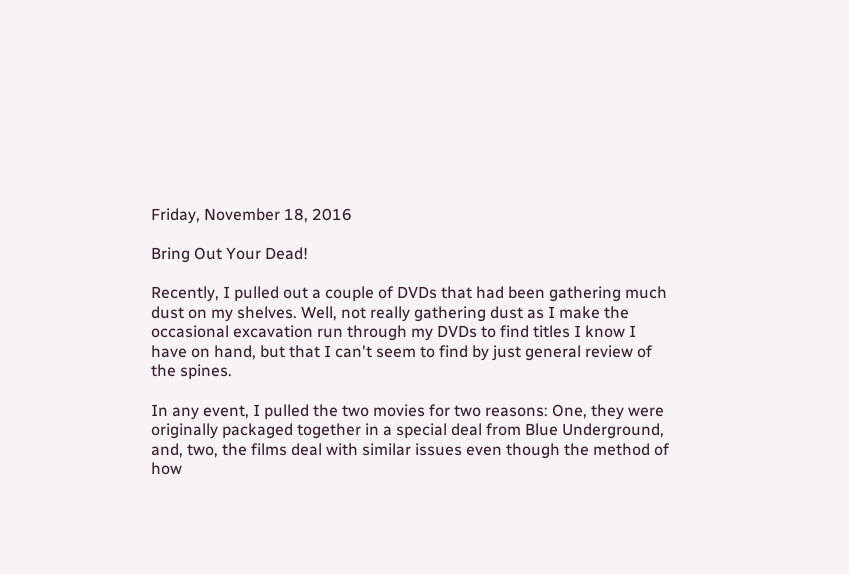Friday, November 18, 2016

Bring Out Your Dead!

Recently, I pulled out a couple of DVDs that had been gathering much dust on my shelves. Well, not really gathering dust as I make the occasional excavation run through my DVDs to find titles I know I have on hand, but that I can't seem to find by just general review of the spines.

In any event, I pulled the two movies for two reasons: One, they were originally packaged together in a special deal from Blue Underground, and, two, the films deal with similar issues even though the method of how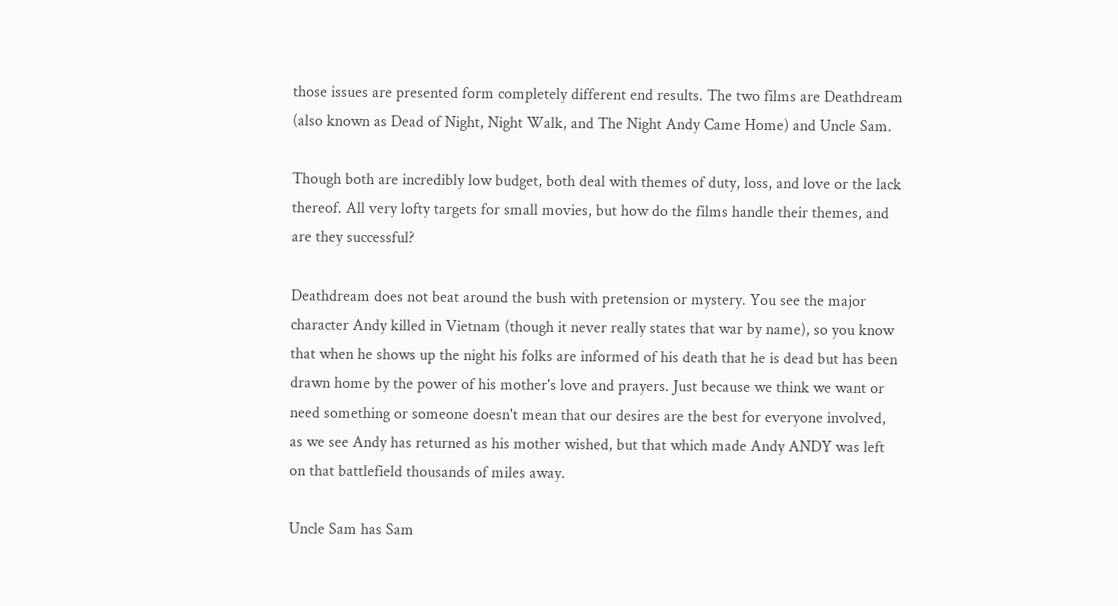those issues are presented form completely different end results. The two films are Deathdream (also known as Dead of Night, Night Walk, and The Night Andy Came Home) and Uncle Sam.

Though both are incredibly low budget, both deal with themes of duty, loss, and love or the lack thereof. All very lofty targets for small movies, but how do the films handle their themes, and are they successful?

Deathdream does not beat around the bush with pretension or mystery. You see the major character Andy killed in Vietnam (though it never really states that war by name), so you know that when he shows up the night his folks are informed of his death that he is dead but has been drawn home by the power of his mother's love and prayers. Just because we think we want or need something or someone doesn't mean that our desires are the best for everyone involved, as we see Andy has returned as his mother wished, but that which made Andy ANDY was left on that battlefield thousands of miles away.

Uncle Sam has Sam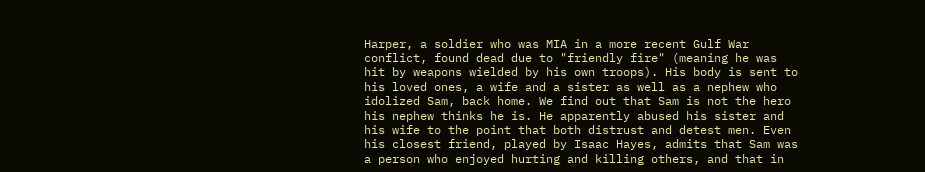Harper, a soldier who was MIA in a more recent Gulf War conflict, found dead due to "friendly fire" (meaning he was hit by weapons wielded by his own troops). His body is sent to his loved ones, a wife and a sister as well as a nephew who idolized Sam, back home. We find out that Sam is not the hero his nephew thinks he is. He apparently abused his sister and his wife to the point that both distrust and detest men. Even his closest friend, played by Isaac Hayes, admits that Sam was a person who enjoyed hurting and killing others, and that in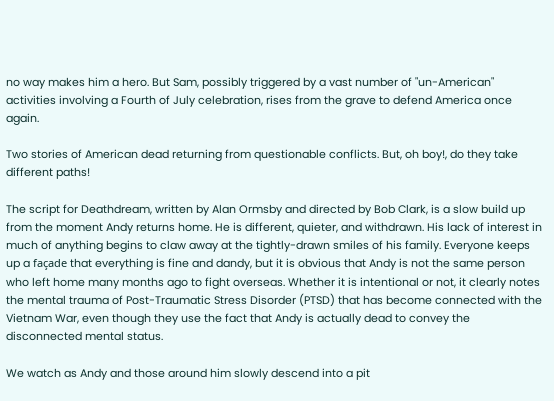no way makes him a hero. But Sam, possibly triggered by a vast number of "un-American" activities involving a Fourth of July celebration, rises from the grave to defend America once again.

Two stories of American dead returning from questionable conflicts. But, oh boy!, do they take different paths!

The script for Deathdream, written by Alan Ormsby and directed by Bob Clark, is a slow build up from the moment Andy returns home. He is different, quieter, and withdrawn. His lack of interest in much of anything begins to claw away at the tightly-drawn smiles of his family. Everyone keeps up a façade that everything is fine and dandy, but it is obvious that Andy is not the same person who left home many months ago to fight overseas. Whether it is intentional or not, it clearly notes the mental trauma of Post-Traumatic Stress Disorder (PTSD) that has become connected with the Vietnam War, even though they use the fact that Andy is actually dead to convey the disconnected mental status.

We watch as Andy and those around him slowly descend into a pit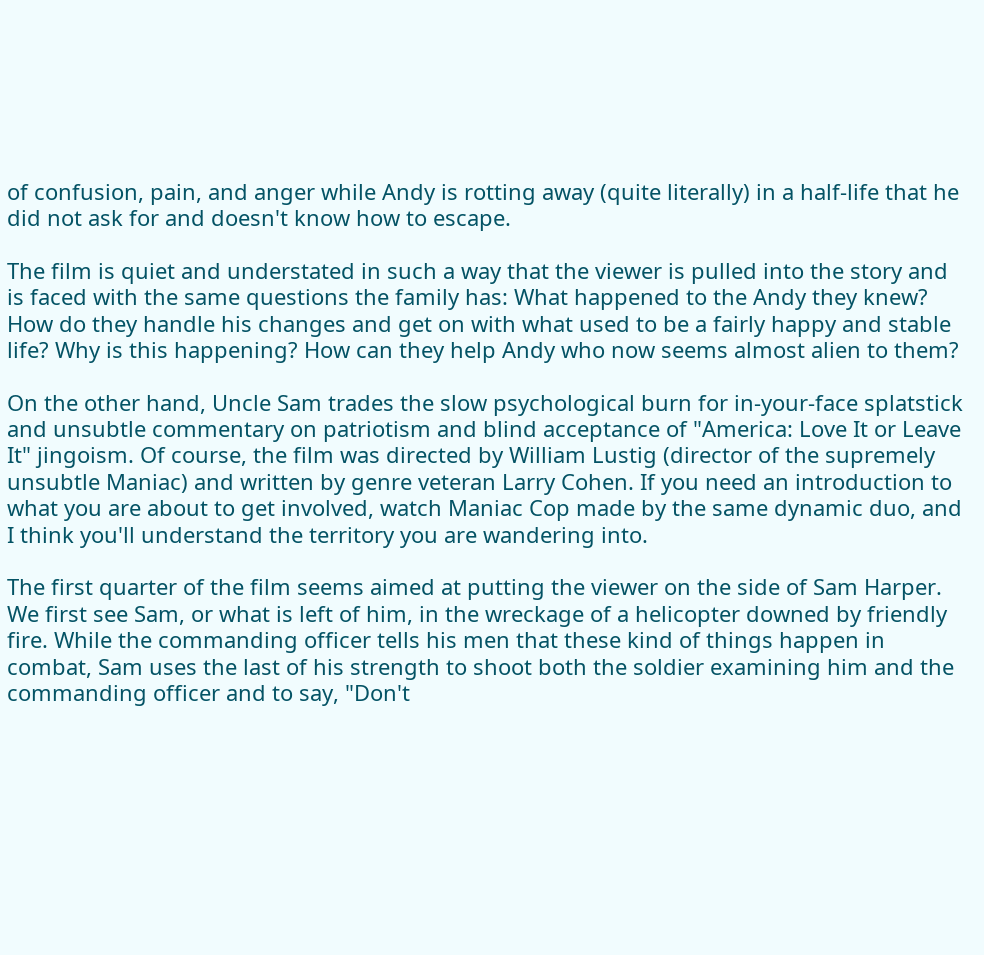of confusion, pain, and anger while Andy is rotting away (quite literally) in a half-life that he did not ask for and doesn't know how to escape.

The film is quiet and understated in such a way that the viewer is pulled into the story and is faced with the same questions the family has: What happened to the Andy they knew? How do they handle his changes and get on with what used to be a fairly happy and stable life? Why is this happening? How can they help Andy who now seems almost alien to them?

On the other hand, Uncle Sam trades the slow psychological burn for in-your-face splatstick and unsubtle commentary on patriotism and blind acceptance of "America: Love It or Leave It" jingoism. Of course, the film was directed by William Lustig (director of the supremely unsubtle Maniac) and written by genre veteran Larry Cohen. If you need an introduction to what you are about to get involved, watch Maniac Cop made by the same dynamic duo, and I think you'll understand the territory you are wandering into.

The first quarter of the film seems aimed at putting the viewer on the side of Sam Harper. We first see Sam, or what is left of him, in the wreckage of a helicopter downed by friendly fire. While the commanding officer tells his men that these kind of things happen in combat, Sam uses the last of his strength to shoot both the soldier examining him and the commanding officer and to say, "Don't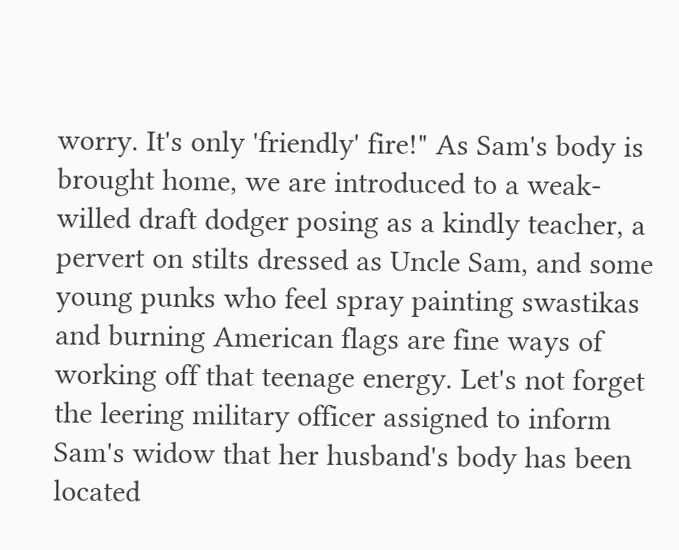worry. It's only 'friendly' fire!" As Sam's body is brought home, we are introduced to a weak-willed draft dodger posing as a kindly teacher, a pervert on stilts dressed as Uncle Sam, and some young punks who feel spray painting swastikas and burning American flags are fine ways of working off that teenage energy. Let's not forget the leering military officer assigned to inform Sam's widow that her husband's body has been located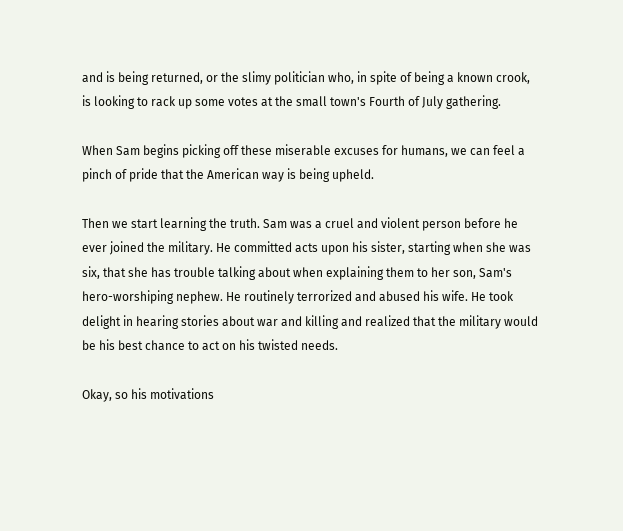and is being returned, or the slimy politician who, in spite of being a known crook, is looking to rack up some votes at the small town's Fourth of July gathering.

When Sam begins picking off these miserable excuses for humans, we can feel a pinch of pride that the American way is being upheld.

Then we start learning the truth. Sam was a cruel and violent person before he ever joined the military. He committed acts upon his sister, starting when she was six, that she has trouble talking about when explaining them to her son, Sam's hero-worshiping nephew. He routinely terrorized and abused his wife. He took delight in hearing stories about war and killing and realized that the military would be his best chance to act on his twisted needs.

Okay, so his motivations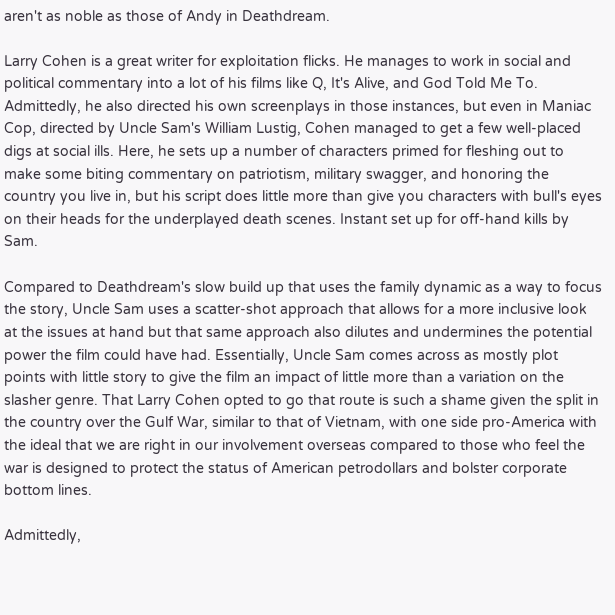aren't as noble as those of Andy in Deathdream.

Larry Cohen is a great writer for exploitation flicks. He manages to work in social and political commentary into a lot of his films like Q, It's Alive, and God Told Me To. Admittedly, he also directed his own screenplays in those instances, but even in Maniac Cop, directed by Uncle Sam's William Lustig, Cohen managed to get a few well-placed digs at social ills. Here, he sets up a number of characters primed for fleshing out to make some biting commentary on patriotism, military swagger, and honoring the country you live in, but his script does little more than give you characters with bull's eyes on their heads for the underplayed death scenes. Instant set up for off-hand kills by Sam.

Compared to Deathdream's slow build up that uses the family dynamic as a way to focus the story, Uncle Sam uses a scatter-shot approach that allows for a more inclusive look at the issues at hand but that same approach also dilutes and undermines the potential power the film could have had. Essentially, Uncle Sam comes across as mostly plot points with little story to give the film an impact of little more than a variation on the slasher genre. That Larry Cohen opted to go that route is such a shame given the split in the country over the Gulf War, similar to that of Vietnam, with one side pro-America with the ideal that we are right in our involvement overseas compared to those who feel the war is designed to protect the status of American petrodollars and bolster corporate bottom lines.

Admittedly,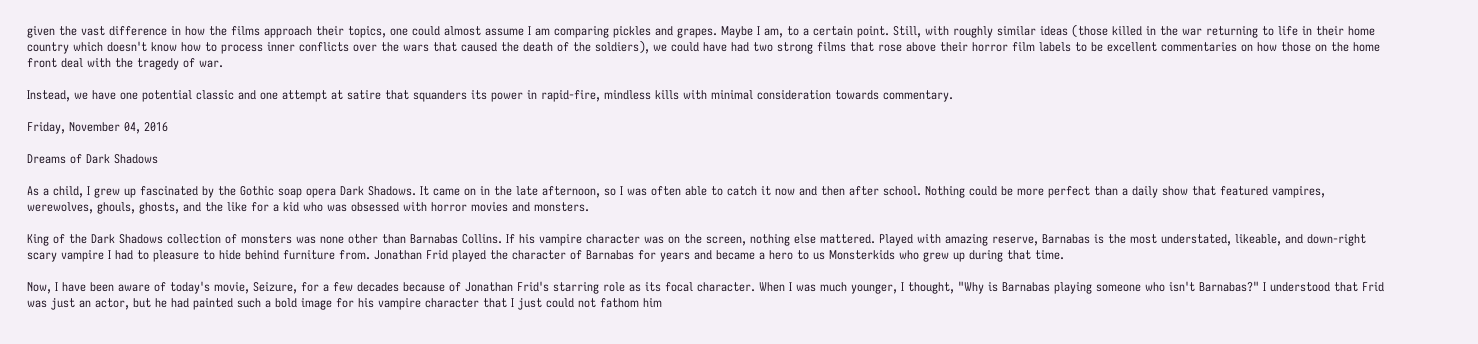given the vast difference in how the films approach their topics, one could almost assume I am comparing pickles and grapes. Maybe I am, to a certain point. Still, with roughly similar ideas (those killed in the war returning to life in their home country which doesn't know how to process inner conflicts over the wars that caused the death of the soldiers), we could have had two strong films that rose above their horror film labels to be excellent commentaries on how those on the home front deal with the tragedy of war.

Instead, we have one potential classic and one attempt at satire that squanders its power in rapid-fire, mindless kills with minimal consideration towards commentary.

Friday, November 04, 2016

Dreams of Dark Shadows

As a child, I grew up fascinated by the Gothic soap opera Dark Shadows. It came on in the late afternoon, so I was often able to catch it now and then after school. Nothing could be more perfect than a daily show that featured vampires, werewolves, ghouls, ghosts, and the like for a kid who was obsessed with horror movies and monsters.

King of the Dark Shadows collection of monsters was none other than Barnabas Collins. If his vampire character was on the screen, nothing else mattered. Played with amazing reserve, Barnabas is the most understated, likeable, and down-right scary vampire I had to pleasure to hide behind furniture from. Jonathan Frid played the character of Barnabas for years and became a hero to us Monsterkids who grew up during that time.

Now, I have been aware of today's movie, Seizure, for a few decades because of Jonathan Frid's starring role as its focal character. When I was much younger, I thought, "Why is Barnabas playing someone who isn't Barnabas?" I understood that Frid was just an actor, but he had painted such a bold image for his vampire character that I just could not fathom him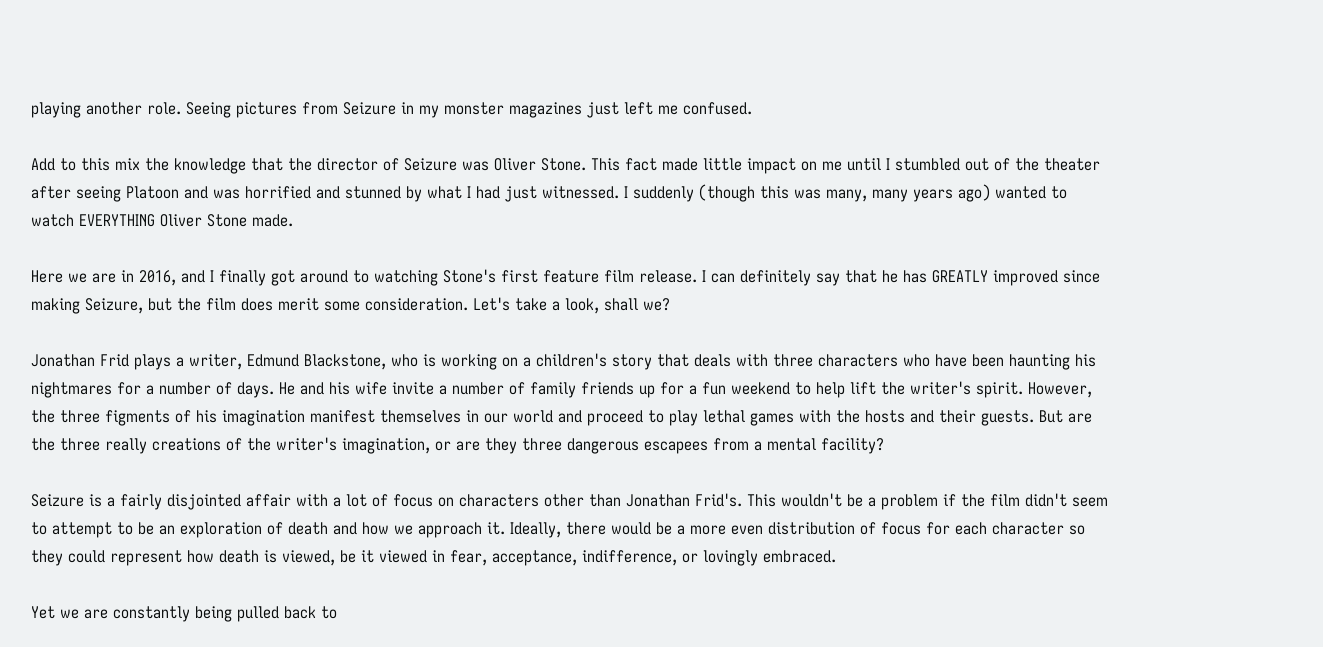playing another role. Seeing pictures from Seizure in my monster magazines just left me confused.

Add to this mix the knowledge that the director of Seizure was Oliver Stone. This fact made little impact on me until I stumbled out of the theater after seeing Platoon and was horrified and stunned by what I had just witnessed. I suddenly (though this was many, many years ago) wanted to watch EVERYTHING Oliver Stone made.

Here we are in 2016, and I finally got around to watching Stone's first feature film release. I can definitely say that he has GREATLY improved since making Seizure, but the film does merit some consideration. Let's take a look, shall we?

Jonathan Frid plays a writer, Edmund Blackstone, who is working on a children's story that deals with three characters who have been haunting his nightmares for a number of days. He and his wife invite a number of family friends up for a fun weekend to help lift the writer's spirit. However, the three figments of his imagination manifest themselves in our world and proceed to play lethal games with the hosts and their guests. But are the three really creations of the writer's imagination, or are they three dangerous escapees from a mental facility?

Seizure is a fairly disjointed affair with a lot of focus on characters other than Jonathan Frid's. This wouldn't be a problem if the film didn't seem to attempt to be an exploration of death and how we approach it. Ideally, there would be a more even distribution of focus for each character so they could represent how death is viewed, be it viewed in fear, acceptance, indifference, or lovingly embraced.

Yet we are constantly being pulled back to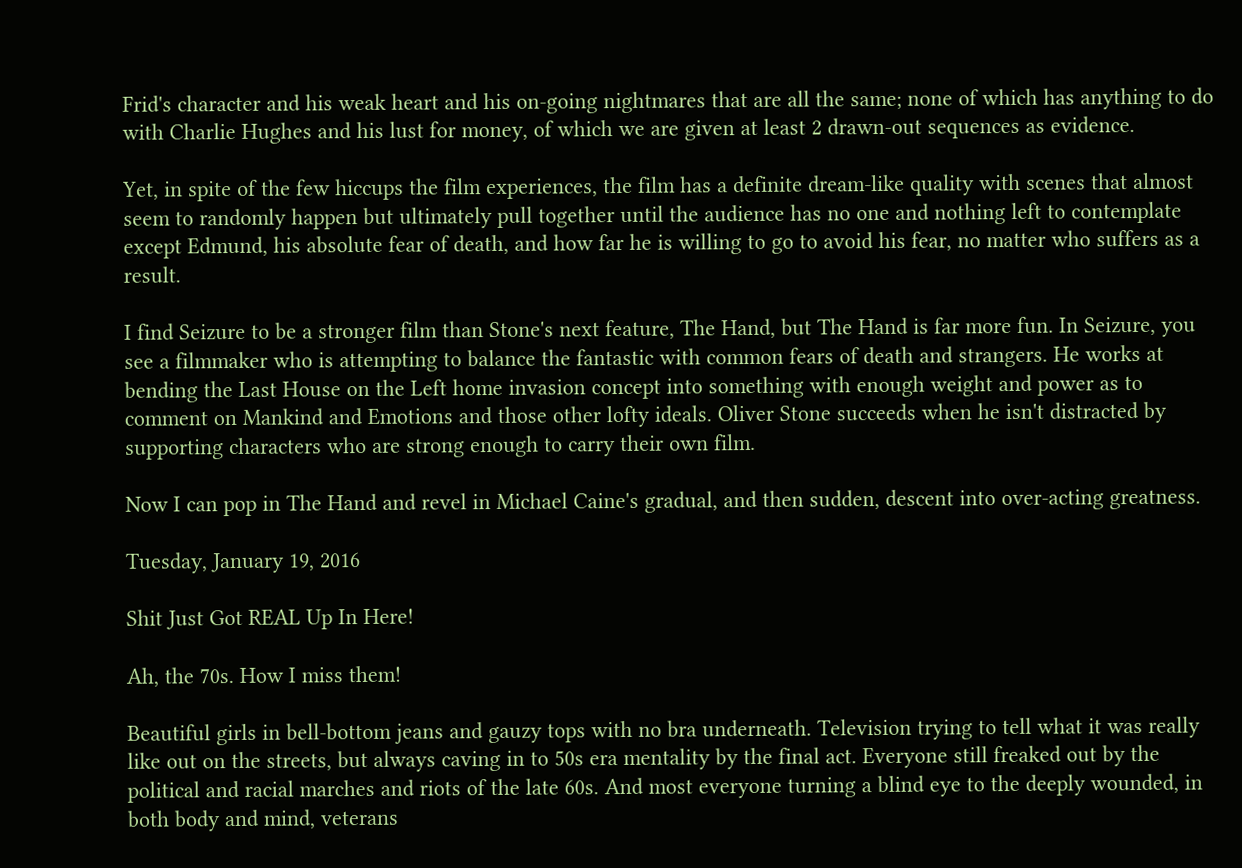Frid's character and his weak heart and his on-going nightmares that are all the same; none of which has anything to do with Charlie Hughes and his lust for money, of which we are given at least 2 drawn-out sequences as evidence.

Yet, in spite of the few hiccups the film experiences, the film has a definite dream-like quality with scenes that almost seem to randomly happen but ultimately pull together until the audience has no one and nothing left to contemplate except Edmund, his absolute fear of death, and how far he is willing to go to avoid his fear, no matter who suffers as a result.

I find Seizure to be a stronger film than Stone's next feature, The Hand, but The Hand is far more fun. In Seizure, you see a filmmaker who is attempting to balance the fantastic with common fears of death and strangers. He works at bending the Last House on the Left home invasion concept into something with enough weight and power as to comment on Mankind and Emotions and those other lofty ideals. Oliver Stone succeeds when he isn't distracted by supporting characters who are strong enough to carry their own film.

Now I can pop in The Hand and revel in Michael Caine's gradual, and then sudden, descent into over-acting greatness.

Tuesday, January 19, 2016

Shit Just Got REAL Up In Here!

Ah, the 70s. How I miss them!

Beautiful girls in bell-bottom jeans and gauzy tops with no bra underneath. Television trying to tell what it was really like out on the streets, but always caving in to 50s era mentality by the final act. Everyone still freaked out by the political and racial marches and riots of the late 60s. And most everyone turning a blind eye to the deeply wounded, in both body and mind, veterans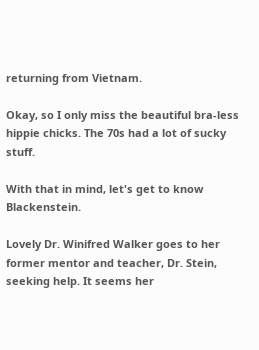returning from Vietnam.

Okay, so I only miss the beautiful bra-less hippie chicks. The 70s had a lot of sucky stuff.

With that in mind, let's get to know Blackenstein.

Lovely Dr. Winifred Walker goes to her former mentor and teacher, Dr. Stein, seeking help. It seems her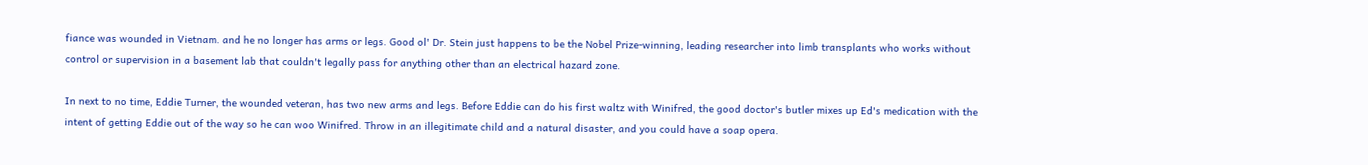fiance was wounded in Vietnam. and he no longer has arms or legs. Good ol' Dr. Stein just happens to be the Nobel Prize-winning, leading researcher into limb transplants who works without control or supervision in a basement lab that couldn't legally pass for anything other than an electrical hazard zone.

In next to no time, Eddie Turner, the wounded veteran, has two new arms and legs. Before Eddie can do his first waltz with Winifred, the good doctor's butler mixes up Ed's medication with the intent of getting Eddie out of the way so he can woo Winifred. Throw in an illegitimate child and a natural disaster, and you could have a soap opera.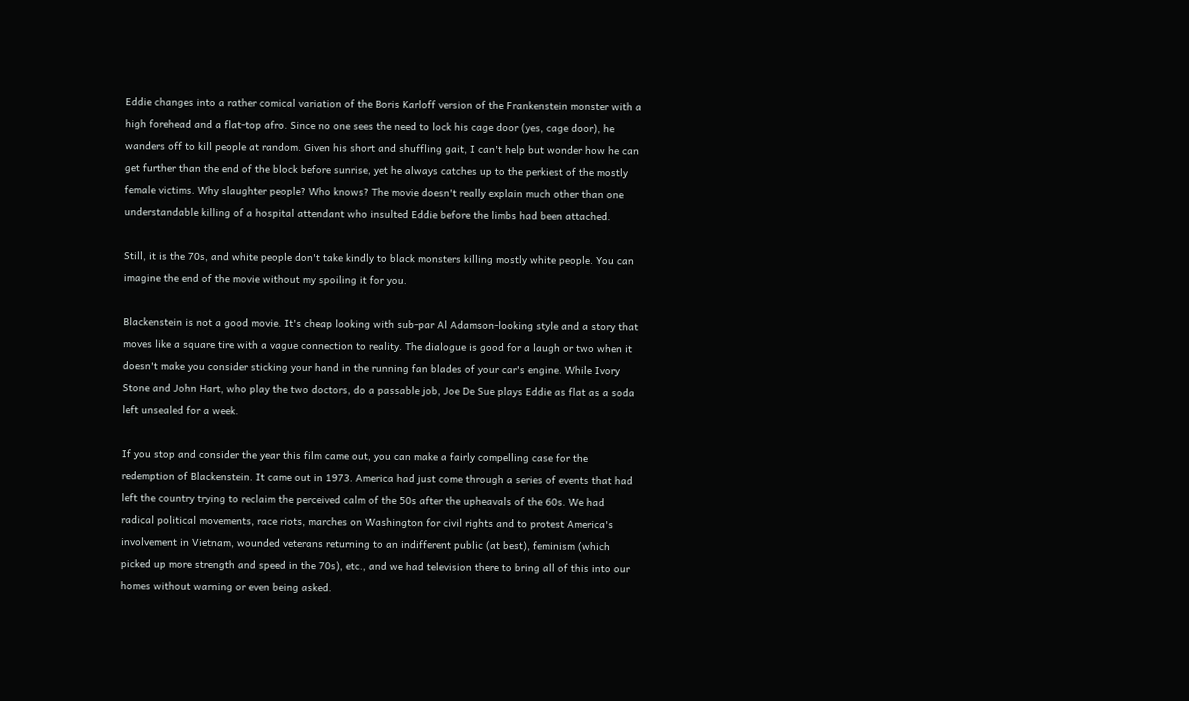Eddie changes into a rather comical variation of the Boris Karloff version of the Frankenstein monster with a high forehead and a flat-top afro. Since no one sees the need to lock his cage door (yes, cage door), he wanders off to kill people at random. Given his short and shuffling gait, I can't help but wonder how he can get further than the end of the block before sunrise, yet he always catches up to the perkiest of the mostly female victims. Why slaughter people? Who knows? The movie doesn't really explain much other than one understandable killing of a hospital attendant who insulted Eddie before the limbs had been attached.

Still, it is the 70s, and white people don't take kindly to black monsters killing mostly white people. You can imagine the end of the movie without my spoiling it for you.

Blackenstein is not a good movie. It's cheap looking with sub-par Al Adamson-looking style and a story that moves like a square tire with a vague connection to reality. The dialogue is good for a laugh or two when it doesn't make you consider sticking your hand in the running fan blades of your car's engine. While Ivory Stone and John Hart, who play the two doctors, do a passable job, Joe De Sue plays Eddie as flat as a soda left unsealed for a week.

If you stop and consider the year this film came out, you can make a fairly compelling case for the redemption of Blackenstein. It came out in 1973. America had just come through a series of events that had left the country trying to reclaim the perceived calm of the 50s after the upheavals of the 60s. We had radical political movements, race riots, marches on Washington for civil rights and to protest America's involvement in Vietnam, wounded veterans returning to an indifferent public (at best), feminism (which picked up more strength and speed in the 70s), etc., and we had television there to bring all of this into our homes without warning or even being asked.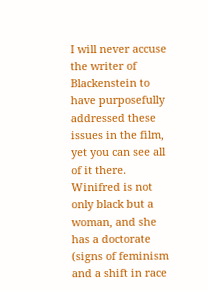I will never accuse the writer of Blackenstein to have purposefully addressed these issues in the film, yet you can see all of it there. Winifred is not only black but a woman, and she has a doctorate (signs of feminism and a shift in race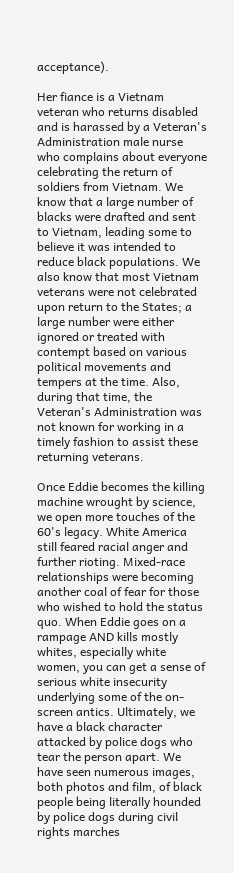acceptance).

Her fiance is a Vietnam veteran who returns disabled and is harassed by a Veteran's Administration male nurse who complains about everyone celebrating the return of soldiers from Vietnam. We know that a large number of blacks were drafted and sent to Vietnam, leading some to believe it was intended to reduce black populations. We also know that most Vietnam veterans were not celebrated upon return to the States; a large number were either ignored or treated with contempt based on various political movements and tempers at the time. Also, during that time, the Veteran's Administration was not known for working in a timely fashion to assist these returning veterans.

Once Eddie becomes the killing machine wrought by science, we open more touches of the 60's legacy. White America still feared racial anger and further rioting. Mixed-race relationships were becoming another coal of fear for those who wished to hold the status quo. When Eddie goes on a rampage AND kills mostly whites, especially white women, you can get a sense of serious white insecurity underlying some of the on-screen antics. Ultimately, we have a black character attacked by police dogs who tear the person apart. We have seen numerous images, both photos and film, of black people being literally hounded by police dogs during civil rights marches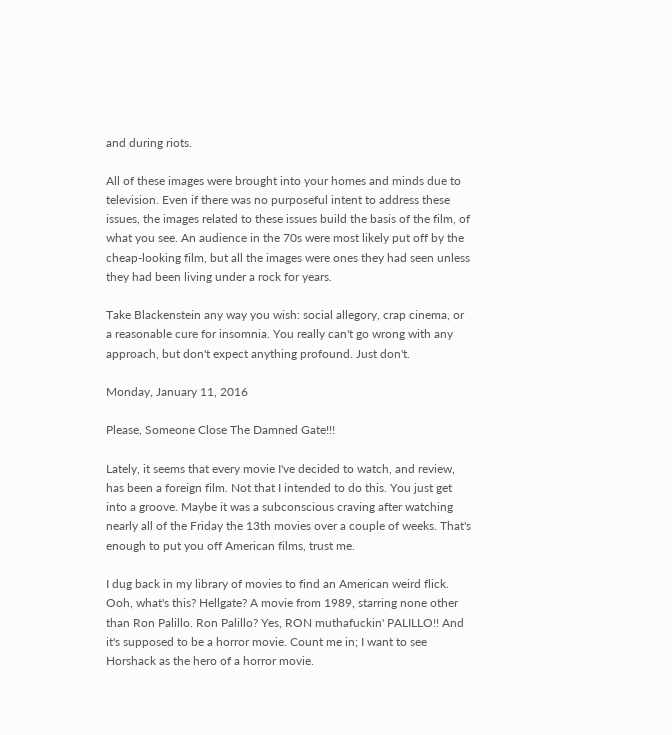and during riots.

All of these images were brought into your homes and minds due to television. Even if there was no purposeful intent to address these issues, the images related to these issues build the basis of the film, of what you see. An audience in the 70s were most likely put off by the cheap-looking film, but all the images were ones they had seen unless they had been living under a rock for years.

Take Blackenstein any way you wish: social allegory, crap cinema, or a reasonable cure for insomnia. You really can't go wrong with any approach, but don't expect anything profound. Just don't.

Monday, January 11, 2016

Please, Someone Close The Damned Gate!!!

Lately, it seems that every movie I've decided to watch, and review, has been a foreign film. Not that I intended to do this. You just get into a groove. Maybe it was a subconscious craving after watching nearly all of the Friday the 13th movies over a couple of weeks. That's enough to put you off American films, trust me.

I dug back in my library of movies to find an American weird flick. Ooh, what's this? Hellgate? A movie from 1989, starring none other than Ron Palillo. Ron Palillo? Yes, RON muthafuckin' PALILLO!! And it's supposed to be a horror movie. Count me in; I want to see Horshack as the hero of a horror movie.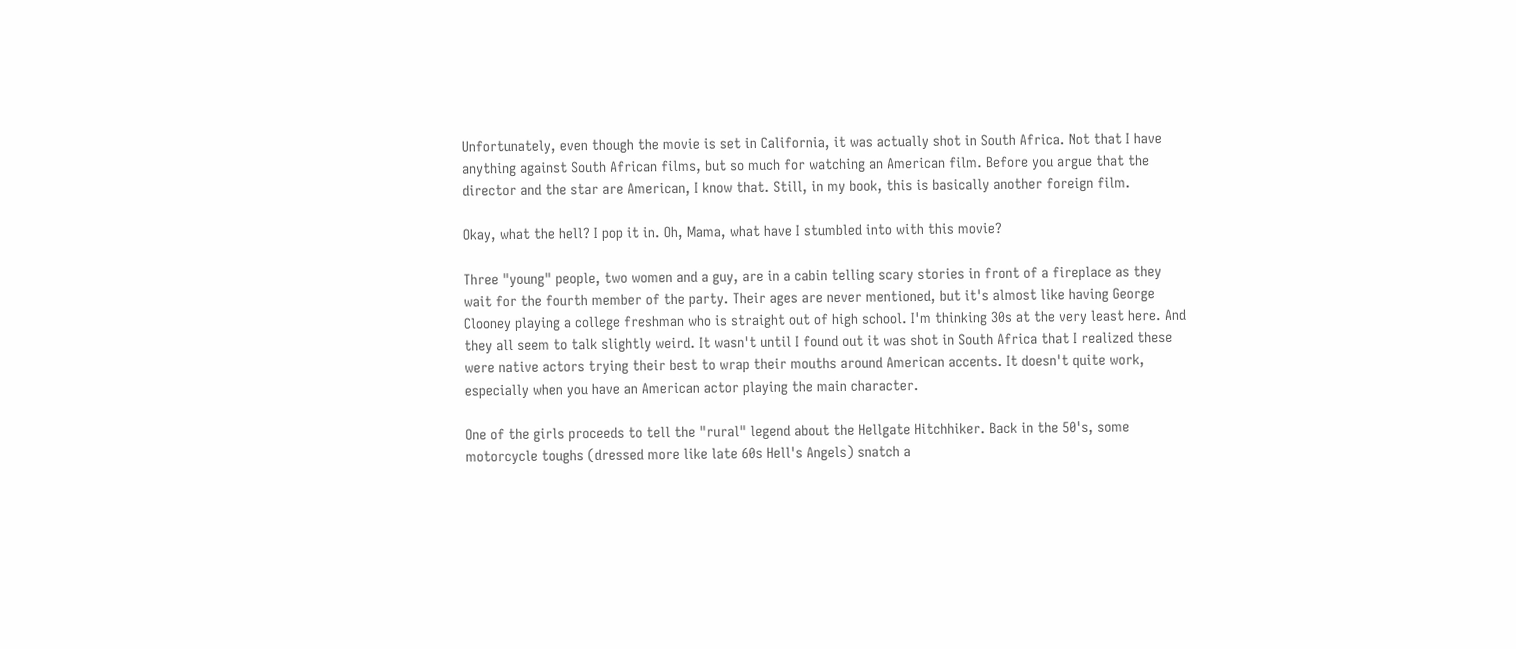Unfortunately, even though the movie is set in California, it was actually shot in South Africa. Not that I have anything against South African films, but so much for watching an American film. Before you argue that the director and the star are American, I know that. Still, in my book, this is basically another foreign film.

Okay, what the hell? I pop it in. Oh, Mama, what have I stumbled into with this movie?

Three "young" people, two women and a guy, are in a cabin telling scary stories in front of a fireplace as they wait for the fourth member of the party. Their ages are never mentioned, but it's almost like having George Clooney playing a college freshman who is straight out of high school. I'm thinking 30s at the very least here. And they all seem to talk slightly weird. It wasn't until I found out it was shot in South Africa that I realized these were native actors trying their best to wrap their mouths around American accents. It doesn't quite work, especially when you have an American actor playing the main character.

One of the girls proceeds to tell the "rural" legend about the Hellgate Hitchhiker. Back in the 50's, some motorcycle toughs (dressed more like late 60s Hell's Angels) snatch a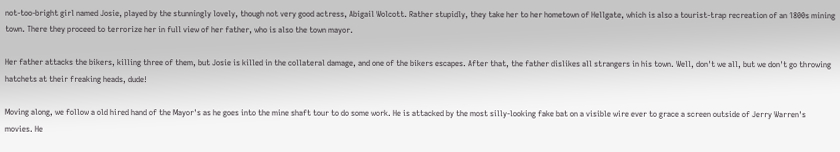not-too-bright girl named Josie, played by the stunningly lovely, though not very good actress, Abigail Wolcott. Rather stupidly, they take her to her hometown of Hellgate, which is also a tourist-trap recreation of an 1800s mining town. There they proceed to terrorize her in full view of her father, who is also the town mayor.

Her father attacks the bikers, killing three of them, but Josie is killed in the collateral damage, and one of the bikers escapes. After that, the father dislikes all strangers in his town. Well, don't we all, but we don't go throwing hatchets at their freaking heads, dude!

Moving along, we follow a old hired hand of the Mayor's as he goes into the mine shaft tour to do some work. He is attacked by the most silly-looking fake bat on a visible wire ever to grace a screen outside of Jerry Warren's movies. He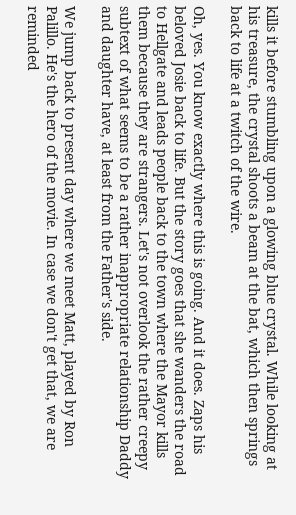kills it before stumbling upon a glowing blue crystal. While looking at his treasure, the crystal shoots a beam at the bat, which then springs back to life at a twitch of the wire.

Oh, yes. You know exactly where this is going. And it does. Zaps his beloved Josie back to life. But the story goes that she wanders the road to Hellgate and leads people back to the town where the Mayor kills them because they are strangers. Let's not overlook the rather creepy subtext of what seems to be a rather inappropriate relationship Daddy and daughter have, at least from the Father's side.

We jump back to present day where we meet Matt, played by Ron Palillo. He's the hero of the movie. In case we don't get that, we are reminded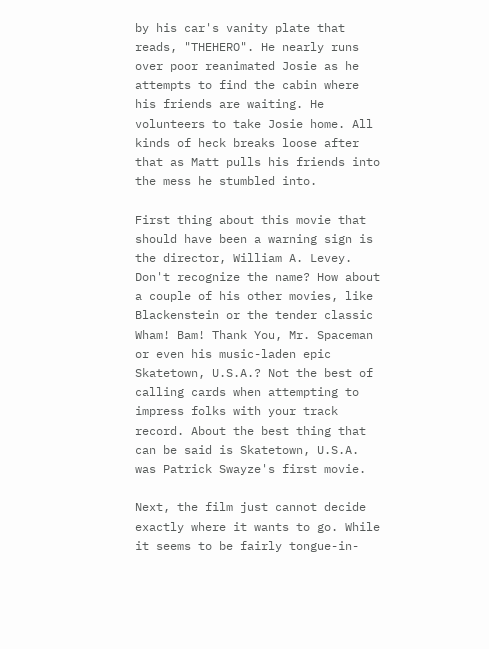by his car's vanity plate that reads, "THEHERO". He nearly runs over poor reanimated Josie as he attempts to find the cabin where his friends are waiting. He volunteers to take Josie home. All kinds of heck breaks loose after that as Matt pulls his friends into the mess he stumbled into.

First thing about this movie that should have been a warning sign is the director, William A. Levey. Don't recognize the name? How about a couple of his other movies, like Blackenstein or the tender classic Wham! Bam! Thank You, Mr. Spaceman or even his music-laden epic Skatetown, U.S.A.? Not the best of calling cards when attempting to impress folks with your track record. About the best thing that can be said is Skatetown, U.S.A. was Patrick Swayze's first movie.

Next, the film just cannot decide exactly where it wants to go. While it seems to be fairly tongue-in-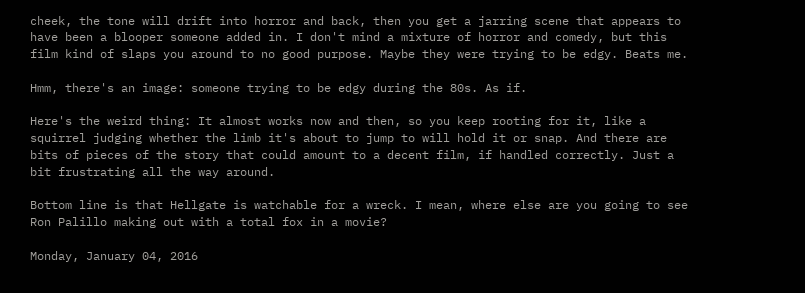cheek, the tone will drift into horror and back, then you get a jarring scene that appears to have been a blooper someone added in. I don't mind a mixture of horror and comedy, but this film kind of slaps you around to no good purpose. Maybe they were trying to be edgy. Beats me.

Hmm, there's an image: someone trying to be edgy during the 80s. As if.

Here's the weird thing: It almost works now and then, so you keep rooting for it, like a squirrel judging whether the limb it's about to jump to will hold it or snap. And there are bits of pieces of the story that could amount to a decent film, if handled correctly. Just a bit frustrating all the way around.

Bottom line is that Hellgate is watchable for a wreck. I mean, where else are you going to see Ron Palillo making out with a total fox in a movie?

Monday, January 04, 2016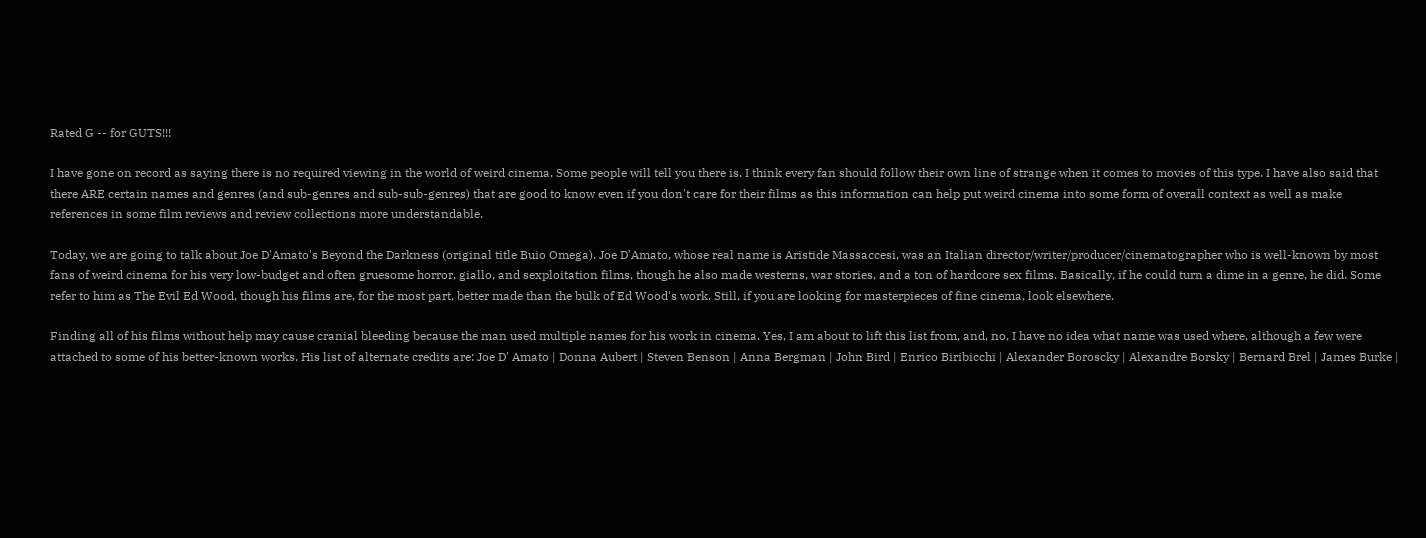Rated G -- for GUTS!!!

I have gone on record as saying there is no required viewing in the world of weird cinema. Some people will tell you there is. I think every fan should follow their own line of strange when it comes to movies of this type. I have also said that there ARE certain names and genres (and sub-genres and sub-sub-genres) that are good to know even if you don't care for their films as this information can help put weird cinema into some form of overall context as well as make references in some film reviews and review collections more understandable.

Today, we are going to talk about Joe D'Amato's Beyond the Darkness (original title Buio Omega). Joe D'Amato, whose real name is Aristide Massaccesi, was an Italian director/writer/producer/cinematographer who is well-known by most fans of weird cinema for his very low-budget and often gruesome horror, giallo, and sexploitation films, though he also made westerns, war stories, and a ton of hardcore sex films. Basically, if he could turn a dime in a genre, he did. Some refer to him as The Evil Ed Wood, though his films are, for the most part, better made than the bulk of Ed Wood's work. Still, if you are looking for masterpieces of fine cinema, look elsewhere.

Finding all of his films without help may cause cranial bleeding because the man used multiple names for his work in cinema. Yes, I am about to lift this list from, and, no, I have no idea what name was used where, although a few were attached to some of his better-known works. His list of alternate credits are: Joe D' Amato | Donna Aubert | Steven Benson | Anna Bergman | John Bird | Enrico Biribicchi | Alexander Boroscky | Alexandre Borsky | Bernard Brel | James Burke |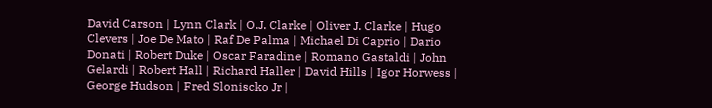David Carson | Lynn Clark | O.J. Clarke | Oliver J. Clarke | Hugo Clevers | Joe De Mato | Raf De Palma | Michael Di Caprio | Dario Donati | Robert Duke | Oscar Faradine | Romano Gastaldi | John Gelardi | Robert Hall | Richard Haller | David Hills | Igor Horwess | George Hudson | Fred Sloniscko Jr |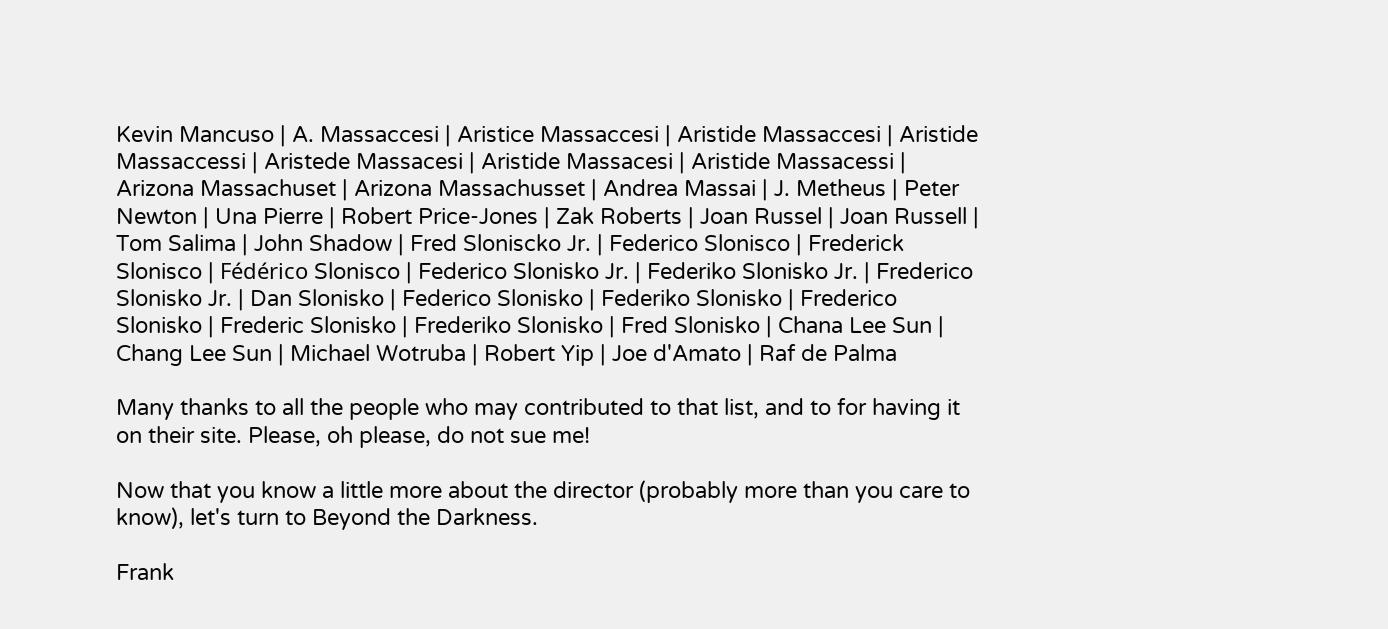Kevin Mancuso | A. Massaccesi | Aristice Massaccesi | Aristide Massaccesi | Aristide Massaccessi | Aristede Massacesi | Aristide Massacesi | Aristide Massacessi | Arizona Massachuset | Arizona Massachusset | Andrea Massai | J. Metheus | Peter Newton | Una Pierre | Robert Price-Jones | Zak Roberts | Joan Russel | Joan Russell | Tom Salima | John Shadow | Fred Sloniscko Jr. | Federico Slonisco | Frederick Slonisco | Fédérico Slonisco | Federico Slonisko Jr. | Federiko Slonisko Jr. | Frederico Slonisko Jr. | Dan Slonisko | Federico Slonisko | Federiko Slonisko | Frederico Slonisko | Frederic Slonisko | Frederiko Slonisko | Fred Slonisko | Chana Lee Sun | Chang Lee Sun | Michael Wotruba | Robert Yip | Joe d'Amato | Raf de Palma

Many thanks to all the people who may contributed to that list, and to for having it on their site. Please, oh please, do not sue me!

Now that you know a little more about the director (probably more than you care to know), let's turn to Beyond the Darkness.

Frank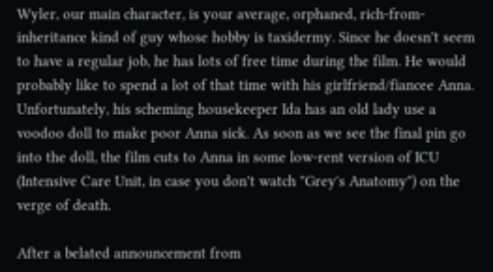Wyler, our main character, is your average, orphaned, rich-from-inheritance kind of guy whose hobby is taxidermy. Since he doesn't seem to have a regular job, he has lots of free time during the film. He would probably like to spend a lot of that time with his girlfriend/fiancee Anna. Unfortunately, his scheming housekeeper Ida has an old lady use a voodoo doll to make poor Anna sick. As soon as we see the final pin go into the doll, the film cuts to Anna in some low-rent version of ICU (Intensive Care Unit, in case you don't watch "Grey's Anatomy") on the verge of death.

After a belated announcement from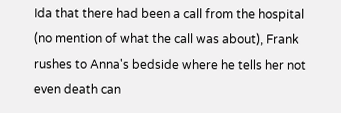Ida that there had been a call from the hospital (no mention of what the call was about), Frank rushes to Anna's bedside where he tells her not even death can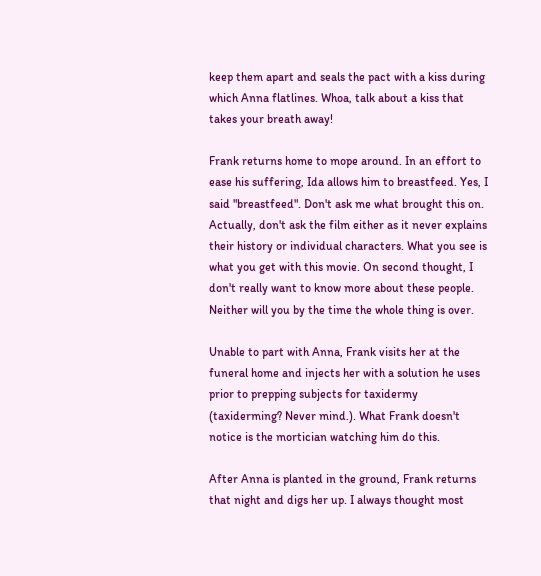keep them apart and seals the pact with a kiss during which Anna flatlines. Whoa, talk about a kiss that takes your breath away!

Frank returns home to mope around. In an effort to ease his suffering, Ida allows him to breastfeed. Yes, I said "breastfeed". Don't ask me what brought this on. Actually, don't ask the film either as it never explains their history or individual characters. What you see is what you get with this movie. On second thought, I don't really want to know more about these people. Neither will you by the time the whole thing is over.

Unable to part with Anna, Frank visits her at the funeral home and injects her with a solution he uses prior to prepping subjects for taxidermy (taxiderming? Never mind.). What Frank doesn't notice is the mortician watching him do this.

After Anna is planted in the ground, Frank returns that night and digs her up. I always thought most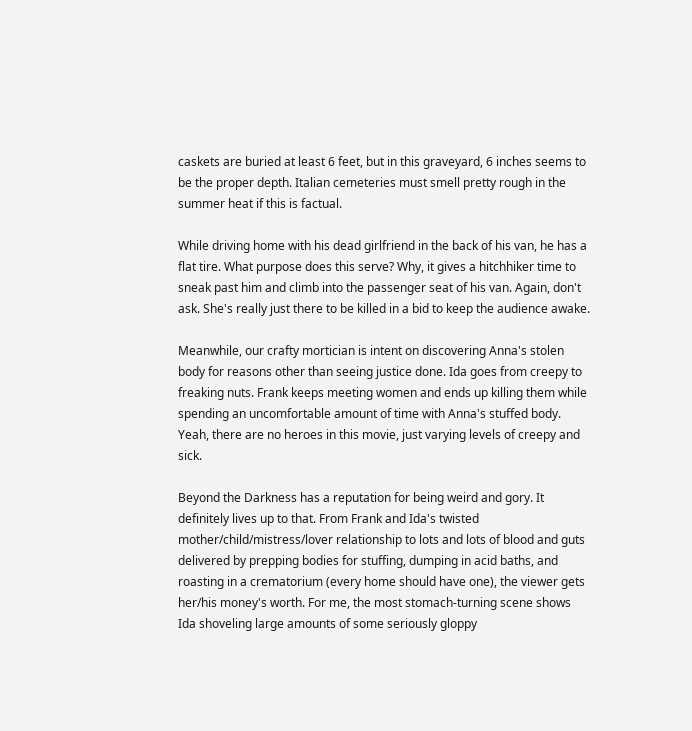caskets are buried at least 6 feet, but in this graveyard, 6 inches seems to be the proper depth. Italian cemeteries must smell pretty rough in the summer heat if this is factual.

While driving home with his dead girlfriend in the back of his van, he has a flat tire. What purpose does this serve? Why, it gives a hitchhiker time to sneak past him and climb into the passenger seat of his van. Again, don't ask. She's really just there to be killed in a bid to keep the audience awake.

Meanwhile, our crafty mortician is intent on discovering Anna's stolen body for reasons other than seeing justice done. Ida goes from creepy to freaking nuts. Frank keeps meeting women and ends up killing them while spending an uncomfortable amount of time with Anna's stuffed body. Yeah, there are no heroes in this movie, just varying levels of creepy and sick.

Beyond the Darkness has a reputation for being weird and gory. It definitely lives up to that. From Frank and Ida's twisted mother/child/mistress/lover relationship to lots and lots of blood and guts delivered by prepping bodies for stuffing, dumping in acid baths, and roasting in a crematorium (every home should have one), the viewer gets her/his money's worth. For me, the most stomach-turning scene shows Ida shoveling large amounts of some seriously gloppy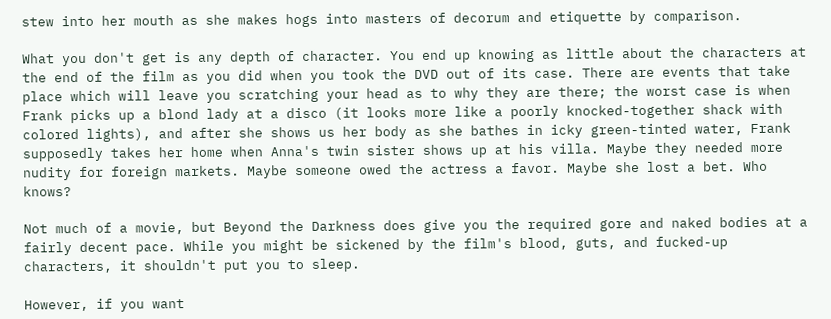stew into her mouth as she makes hogs into masters of decorum and etiquette by comparison.

What you don't get is any depth of character. You end up knowing as little about the characters at the end of the film as you did when you took the DVD out of its case. There are events that take place which will leave you scratching your head as to why they are there; the worst case is when Frank picks up a blond lady at a disco (it looks more like a poorly knocked-together shack with colored lights), and after she shows us her body as she bathes in icky green-tinted water, Frank supposedly takes her home when Anna's twin sister shows up at his villa. Maybe they needed more nudity for foreign markets. Maybe someone owed the actress a favor. Maybe she lost a bet. Who knows?

Not much of a movie, but Beyond the Darkness does give you the required gore and naked bodies at a fairly decent pace. While you might be sickened by the film's blood, guts, and fucked-up characters, it shouldn't put you to sleep.

However, if you want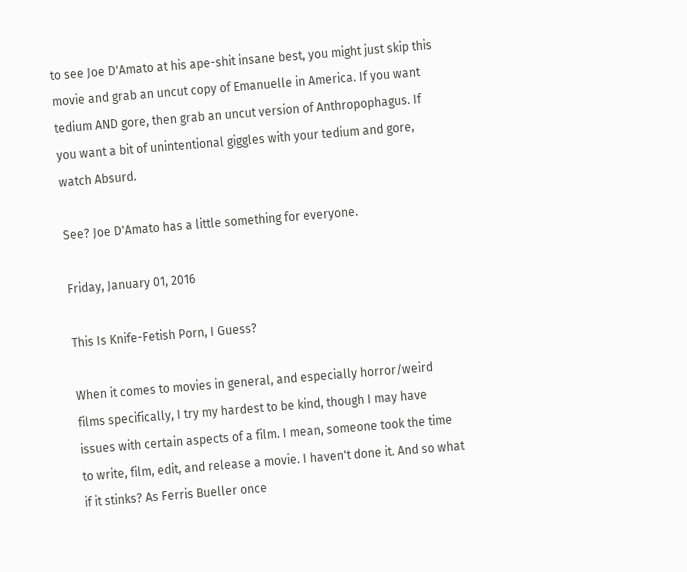to see Joe D'Amato at his ape-shit insane best, you might just skip this movie and grab an uncut copy of Emanuelle in America. If you want tedium AND gore, then grab an uncut version of Anthropophagus. If you want a bit of unintentional giggles with your tedium and gore, watch Absurd.

See? Joe D'Amato has a little something for everyone.

Friday, January 01, 2016

This Is Knife-Fetish Porn, I Guess?

When it comes to movies in general, and especially horror/weird films specifically, I try my hardest to be kind, though I may have issues with certain aspects of a film. I mean, someone took the time to write, film, edit, and release a movie. I haven't done it. And so what if it stinks? As Ferris Bueller once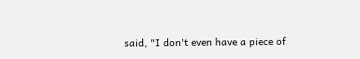said, "I don't even have a piece of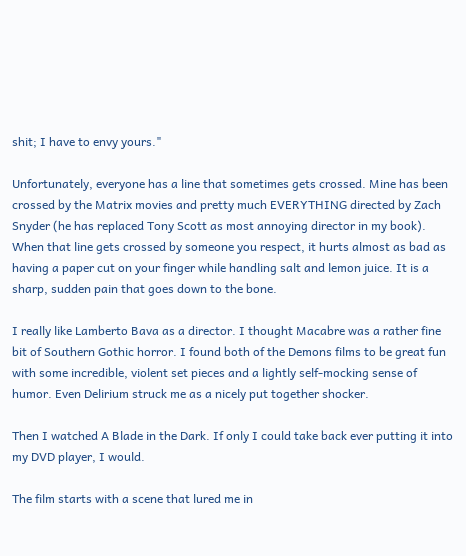shit; I have to envy yours."

Unfortunately, everyone has a line that sometimes gets crossed. Mine has been crossed by the Matrix movies and pretty much EVERYTHING directed by Zach Snyder (he has replaced Tony Scott as most annoying director in my book). When that line gets crossed by someone you respect, it hurts almost as bad as having a paper cut on your finger while handling salt and lemon juice. It is a sharp, sudden pain that goes down to the bone.

I really like Lamberto Bava as a director. I thought Macabre was a rather fine bit of Southern Gothic horror. I found both of the Demons films to be great fun with some incredible, violent set pieces and a lightly self-mocking sense of humor. Even Delirium struck me as a nicely put together shocker.

Then I watched A Blade in the Dark. If only I could take back ever putting it into my DVD player, I would.

The film starts with a scene that lured me in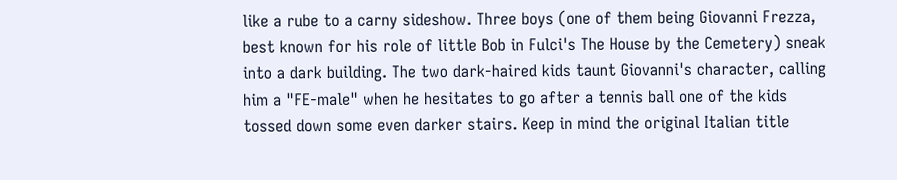like a rube to a carny sideshow. Three boys (one of them being Giovanni Frezza, best known for his role of little Bob in Fulci's The House by the Cemetery) sneak into a dark building. The two dark-haired kids taunt Giovanni's character, calling him a "FE-male" when he hesitates to go after a tennis ball one of the kids tossed down some even darker stairs. Keep in mind the original Italian title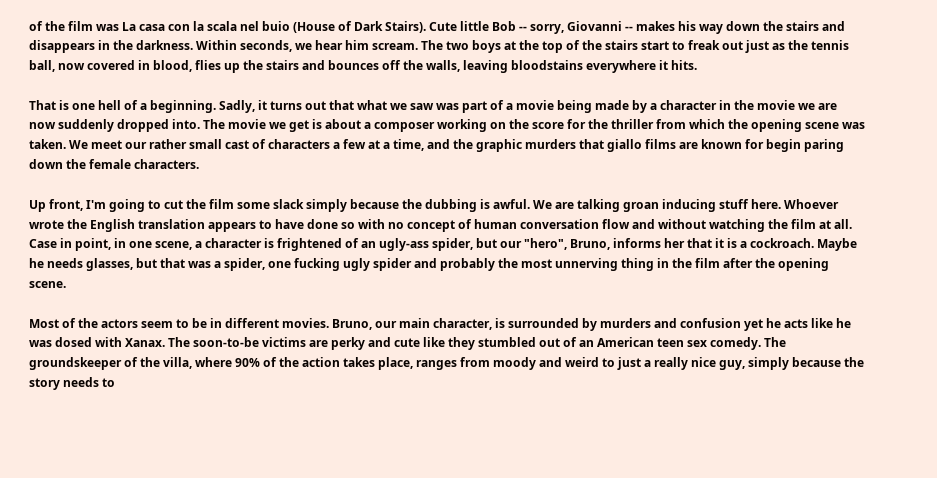of the film was La casa con la scala nel buio (House of Dark Stairs). Cute little Bob -- sorry, Giovanni -- makes his way down the stairs and disappears in the darkness. Within seconds, we hear him scream. The two boys at the top of the stairs start to freak out just as the tennis ball, now covered in blood, flies up the stairs and bounces off the walls, leaving bloodstains everywhere it hits.

That is one hell of a beginning. Sadly, it turns out that what we saw was part of a movie being made by a character in the movie we are now suddenly dropped into. The movie we get is about a composer working on the score for the thriller from which the opening scene was taken. We meet our rather small cast of characters a few at a time, and the graphic murders that giallo films are known for begin paring down the female characters.

Up front, I'm going to cut the film some slack simply because the dubbing is awful. We are talking groan inducing stuff here. Whoever wrote the English translation appears to have done so with no concept of human conversation flow and without watching the film at all. Case in point, in one scene, a character is frightened of an ugly-ass spider, but our "hero", Bruno, informs her that it is a cockroach. Maybe he needs glasses, but that was a spider, one fucking ugly spider and probably the most unnerving thing in the film after the opening scene.

Most of the actors seem to be in different movies. Bruno, our main character, is surrounded by murders and confusion yet he acts like he was dosed with Xanax. The soon-to-be victims are perky and cute like they stumbled out of an American teen sex comedy. The groundskeeper of the villa, where 90% of the action takes place, ranges from moody and weird to just a really nice guy, simply because the story needs to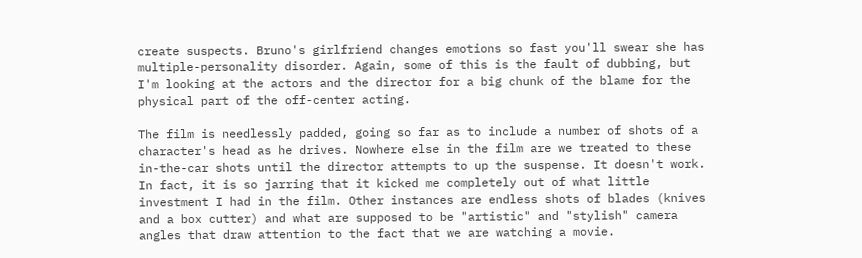create suspects. Bruno's girlfriend changes emotions so fast you'll swear she has multiple-personality disorder. Again, some of this is the fault of dubbing, but I'm looking at the actors and the director for a big chunk of the blame for the physical part of the off-center acting.

The film is needlessly padded, going so far as to include a number of shots of a character's head as he drives. Nowhere else in the film are we treated to these in-the-car shots until the director attempts to up the suspense. It doesn't work. In fact, it is so jarring that it kicked me completely out of what little investment I had in the film. Other instances are endless shots of blades (knives and a box cutter) and what are supposed to be "artistic" and "stylish" camera angles that draw attention to the fact that we are watching a movie.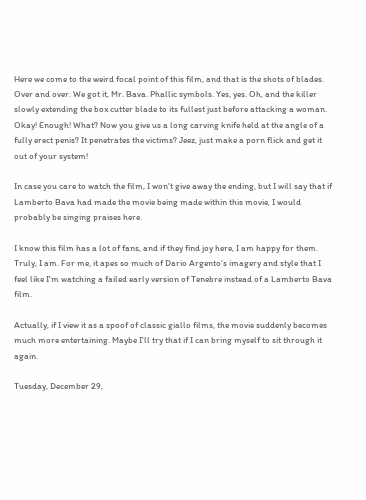Here we come to the weird focal point of this film, and that is the shots of blades. Over and over. We got it, Mr. Bava. Phallic symbols. Yes, yes. Oh, and the killer slowly extending the box cutter blade to its fullest just before attacking a woman. Okay! Enough! What? Now you give us a long carving knife held at the angle of a fully erect penis? It penetrates the victims? Jeez, just make a porn flick and get it out of your system!

In case you care to watch the film, I won't give away the ending, but I will say that if Lamberto Bava had made the movie being made within this movie, I would probably be singing praises here.

I know this film has a lot of fans, and if they find joy here, I am happy for them. Truly, I am. For me, it apes so much of Dario Argento's imagery and style that I feel like I'm watching a failed early version of Tenebre instead of a Lamberto Bava film.

Actually, if I view it as a spoof of classic giallo films, the movie suddenly becomes much more entertaining. Maybe I'll try that if I can bring myself to sit through it again.

Tuesday, December 29,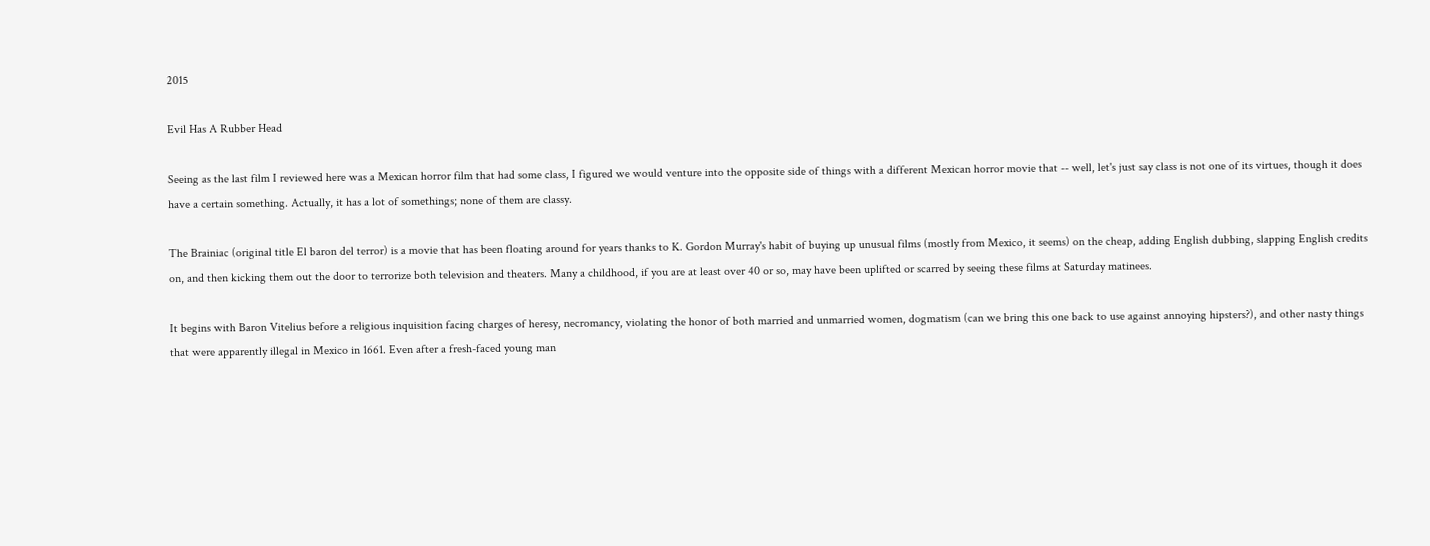2015

Evil Has A Rubber Head

Seeing as the last film I reviewed here was a Mexican horror film that had some class, I figured we would venture into the opposite side of things with a different Mexican horror movie that -- well, let's just say class is not one of its virtues, though it does have a certain something. Actually, it has a lot of somethings; none of them are classy.

The Brainiac (original title El baron del terror) is a movie that has been floating around for years thanks to K. Gordon Murray's habit of buying up unusual films (mostly from Mexico, it seems) on the cheap, adding English dubbing, slapping English credits on, and then kicking them out the door to terrorize both television and theaters. Many a childhood, if you are at least over 40 or so, may have been uplifted or scarred by seeing these films at Saturday matinees.

It begins with Baron Vitelius before a religious inquisition facing charges of heresy, necromancy, violating the honor of both married and unmarried women, dogmatism (can we bring this one back to use against annoying hipsters?), and other nasty things that were apparently illegal in Mexico in 1661. Even after a fresh-faced young man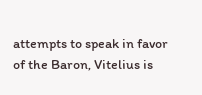attempts to speak in favor of the Baron, Vitelius is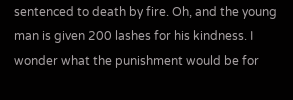sentenced to death by fire. Oh, and the young man is given 200 lashes for his kindness. I wonder what the punishment would be for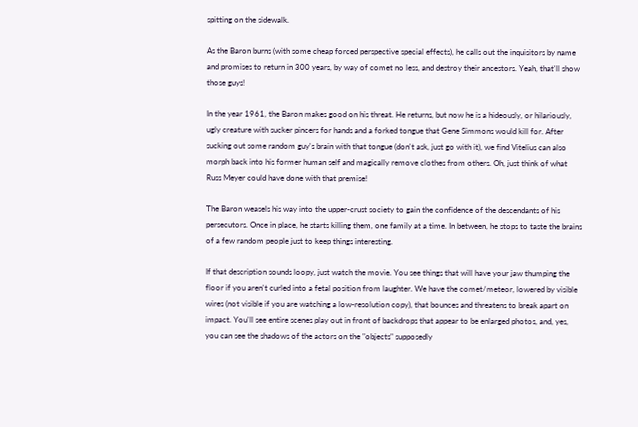spitting on the sidewalk.

As the Baron burns (with some cheap forced perspective special effects), he calls out the inquisitors by name and promises to return in 300 years, by way of comet no less, and destroy their ancestors. Yeah, that'll show those guys!

In the year 1961, the Baron makes good on his threat. He returns, but now he is a hideously, or hilariously, ugly creature with sucker pincers for hands and a forked tongue that Gene Simmons would kill for. After sucking out some random guy's brain with that tongue (don't ask, just go with it), we find Vitelius can also morph back into his former human self and magically remove clothes from others. Oh, just think of what Russ Meyer could have done with that premise!

The Baron weasels his way into the upper-crust society to gain the confidence of the descendants of his persecutors. Once in place, he starts killing them, one family at a time. In between, he stops to taste the brains of a few random people just to keep things interesting.

If that description sounds loopy, just watch the movie. You see things that will have your jaw thumping the floor if you aren't curled into a fetal position from laughter. We have the comet/meteor, lowered by visible wires (not visible if you are watching a low-resolution copy), that bounces and threatens to break apart on impact. You'll see entire scenes play out in front of backdrops that appear to be enlarged photos, and, yes, you can see the shadows of the actors on the "objects" supposedly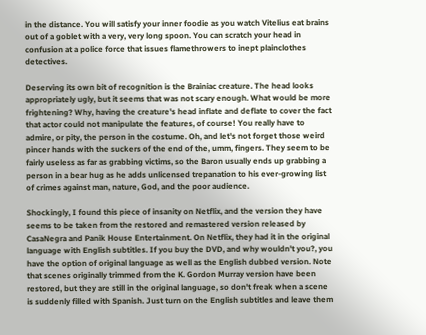in the distance. You will satisfy your inner foodie as you watch Vitelius eat brains out of a goblet with a very, very long spoon. You can scratch your head in confusion at a police force that issues flamethrowers to inept plainclothes detectives.

Deserving its own bit of recognition is the Brainiac creature. The head looks appropriately ugly, but it seems that was not scary enough. What would be more frightening? Why, having the creature's head inflate and deflate to cover the fact that actor could not manipulate the features, of course! You really have to admire, or pity, the person in the costume. Oh, and let's not forget those weird pincer hands with the suckers of the end of the, umm, fingers. They seem to be fairly useless as far as grabbing victims, so the Baron usually ends up grabbing a person in a bear hug as he adds unlicensed trepanation to his ever-growing list of crimes against man, nature, God, and the poor audience.

Shockingly, I found this piece of insanity on Netflix, and the version they have seems to be taken from the restored and remastered version released by CasaNegra and Panik House Entertainment. On Netflix, they had it in the original language with English subtitles. If you buy the DVD, and why wouldn't you?, you have the option of original language as well as the English dubbed version. Note that scenes originally trimmed from the K. Gordon Murray version have been restored, but they are still in the original language, so don't freak when a scene is suddenly filled with Spanish. Just turn on the English subtitles and leave them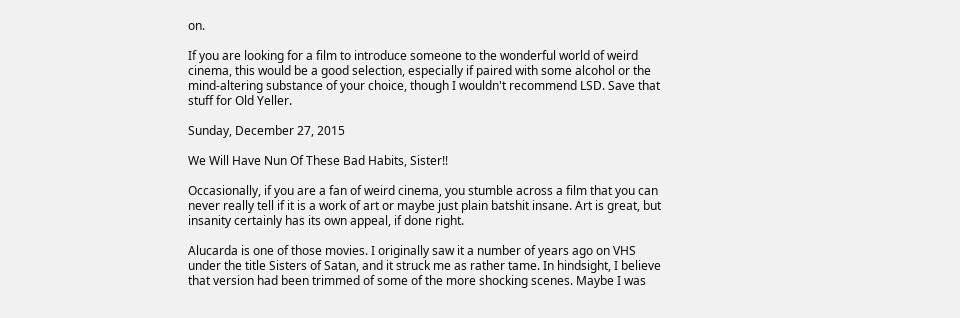on.

If you are looking for a film to introduce someone to the wonderful world of weird cinema, this would be a good selection, especially if paired with some alcohol or the mind-altering substance of your choice, though I wouldn't recommend LSD. Save that stuff for Old Yeller.

Sunday, December 27, 2015

We Will Have Nun Of These Bad Habits, Sister!!

Occasionally, if you are a fan of weird cinema, you stumble across a film that you can never really tell if it is a work of art or maybe just plain batshit insane. Art is great, but insanity certainly has its own appeal, if done right.

Alucarda is one of those movies. I originally saw it a number of years ago on VHS under the title Sisters of Satan, and it struck me as rather tame. In hindsight, I believe that version had been trimmed of some of the more shocking scenes. Maybe I was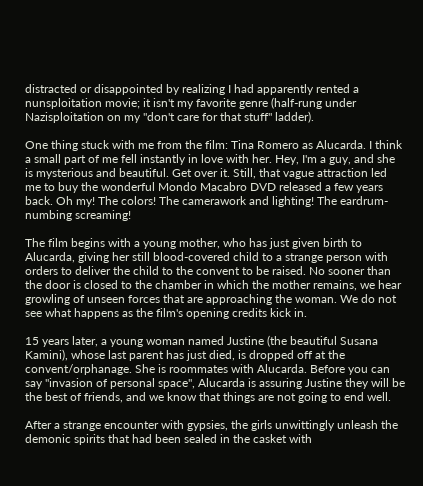distracted or disappointed by realizing I had apparently rented a nunsploitation movie; it isn't my favorite genre (half-rung under Nazisploitation on my "don't care for that stuff" ladder).

One thing stuck with me from the film: Tina Romero as Alucarda. I think a small part of me fell instantly in love with her. Hey, I'm a guy, and she is mysterious and beautiful. Get over it. Still, that vague attraction led me to buy the wonderful Mondo Macabro DVD released a few years back. Oh my! The colors! The camerawork and lighting! The eardrum-numbing screaming!

The film begins with a young mother, who has just given birth to Alucarda, giving her still blood-covered child to a strange person with orders to deliver the child to the convent to be raised. No sooner than the door is closed to the chamber in which the mother remains, we hear growling of unseen forces that are approaching the woman. We do not see what happens as the film's opening credits kick in.

15 years later, a young woman named Justine (the beautiful Susana Kamini), whose last parent has just died, is dropped off at the convent/orphanage. She is roommates with Alucarda. Before you can say "invasion of personal space", Alucarda is assuring Justine they will be the best of friends, and we know that things are not going to end well.

After a strange encounter with gypsies, the girls unwittingly unleash the demonic spirits that had been sealed in the casket with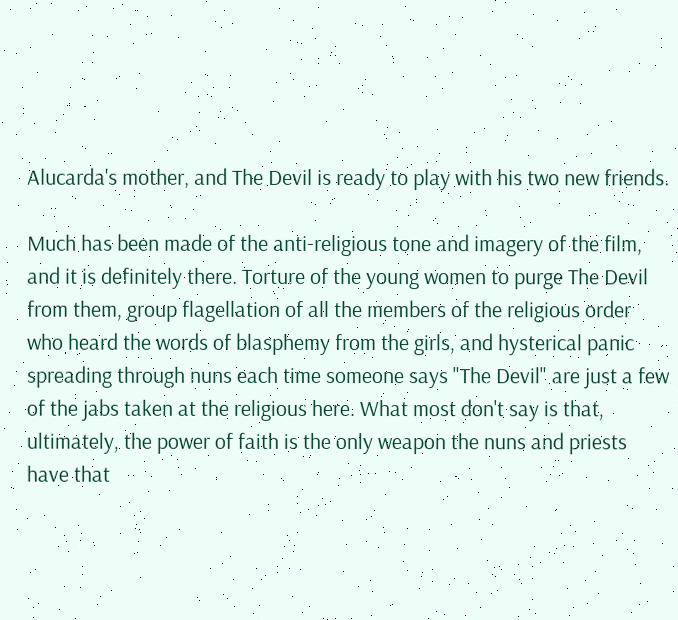Alucarda's mother, and The Devil is ready to play with his two new friends.

Much has been made of the anti-religious tone and imagery of the film, and it is definitely there. Torture of the young women to purge The Devil from them, group flagellation of all the members of the religious order who heard the words of blasphemy from the girls, and hysterical panic spreading through nuns each time someone says "The Devil" are just a few of the jabs taken at the religious here. What most don't say is that, ultimately, the power of faith is the only weapon the nuns and priests have that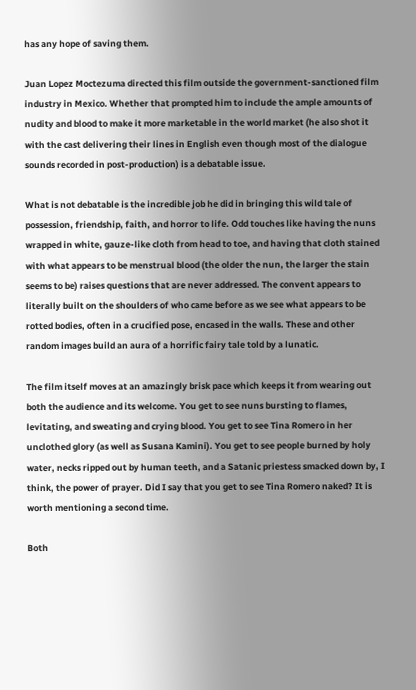has any hope of saving them.

Juan Lopez Moctezuma directed this film outside the government-sanctioned film industry in Mexico. Whether that prompted him to include the ample amounts of nudity and blood to make it more marketable in the world market (he also shot it with the cast delivering their lines in English even though most of the dialogue sounds recorded in post-production) is a debatable issue.

What is not debatable is the incredible job he did in bringing this wild tale of possession, friendship, faith, and horror to life. Odd touches like having the nuns wrapped in white, gauze-like cloth from head to toe, and having that cloth stained with what appears to be menstrual blood (the older the nun, the larger the stain seems to be) raises questions that are never addressed. The convent appears to literally built on the shoulders of who came before as we see what appears to be rotted bodies, often in a crucified pose, encased in the walls. These and other random images build an aura of a horrific fairy tale told by a lunatic.

The film itself moves at an amazingly brisk pace which keeps it from wearing out both the audience and its welcome. You get to see nuns bursting to flames, levitating, and sweating and crying blood. You get to see Tina Romero in her unclothed glory (as well as Susana Kamini). You get to see people burned by holy water, necks ripped out by human teeth, and a Satanic priestess smacked down by, I think, the power of prayer. Did I say that you get to see Tina Romero naked? It is worth mentioning a second time.

Both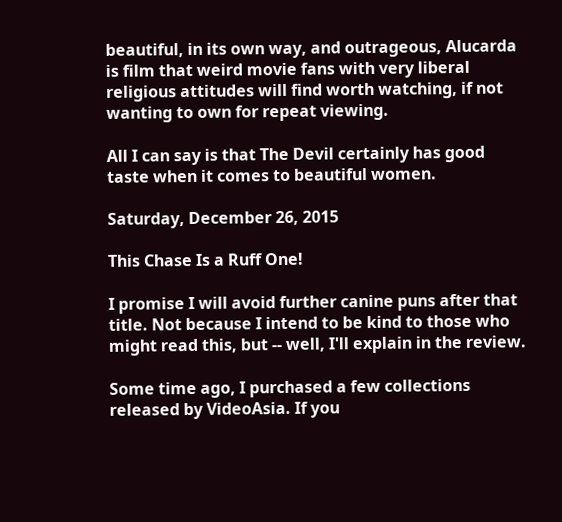beautiful, in its own way, and outrageous, Alucarda is film that weird movie fans with very liberal religious attitudes will find worth watching, if not wanting to own for repeat viewing.

All I can say is that The Devil certainly has good taste when it comes to beautiful women.

Saturday, December 26, 2015

This Chase Is a Ruff One!

I promise I will avoid further canine puns after that title. Not because I intend to be kind to those who might read this, but -- well, I'll explain in the review.

Some time ago, I purchased a few collections released by VideoAsia. If you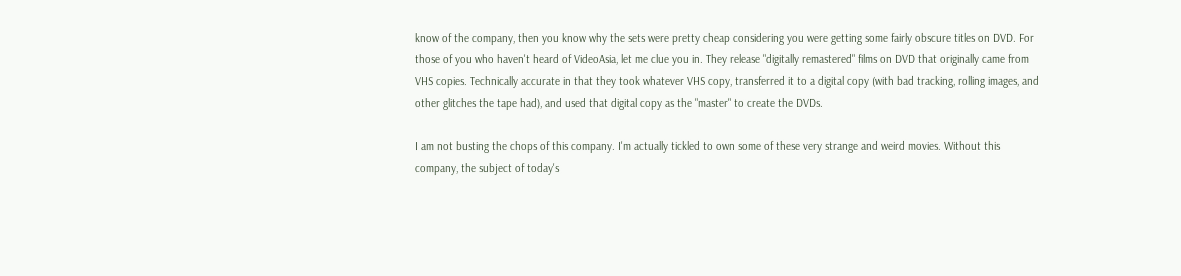know of the company, then you know why the sets were pretty cheap considering you were getting some fairly obscure titles on DVD. For those of you who haven't heard of VideoAsia, let me clue you in. They release "digitally remastered" films on DVD that originally came from VHS copies. Technically accurate in that they took whatever VHS copy, transferred it to a digital copy (with bad tracking, rolling images, and other glitches the tape had), and used that digital copy as the "master" to create the DVDs.

I am not busting the chops of this company. I'm actually tickled to own some of these very strange and weird movies. Without this company, the subject of today's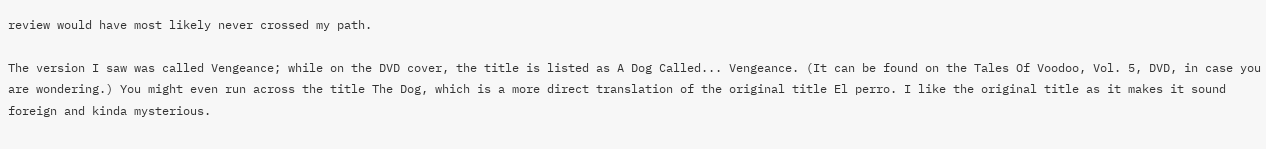review would have most likely never crossed my path.

The version I saw was called Vengeance; while on the DVD cover, the title is listed as A Dog Called... Vengeance. (It can be found on the Tales Of Voodoo, Vol. 5, DVD, in case you are wondering.) You might even run across the title The Dog, which is a more direct translation of the original title El perro. I like the original title as it makes it sound foreign and kinda mysterious.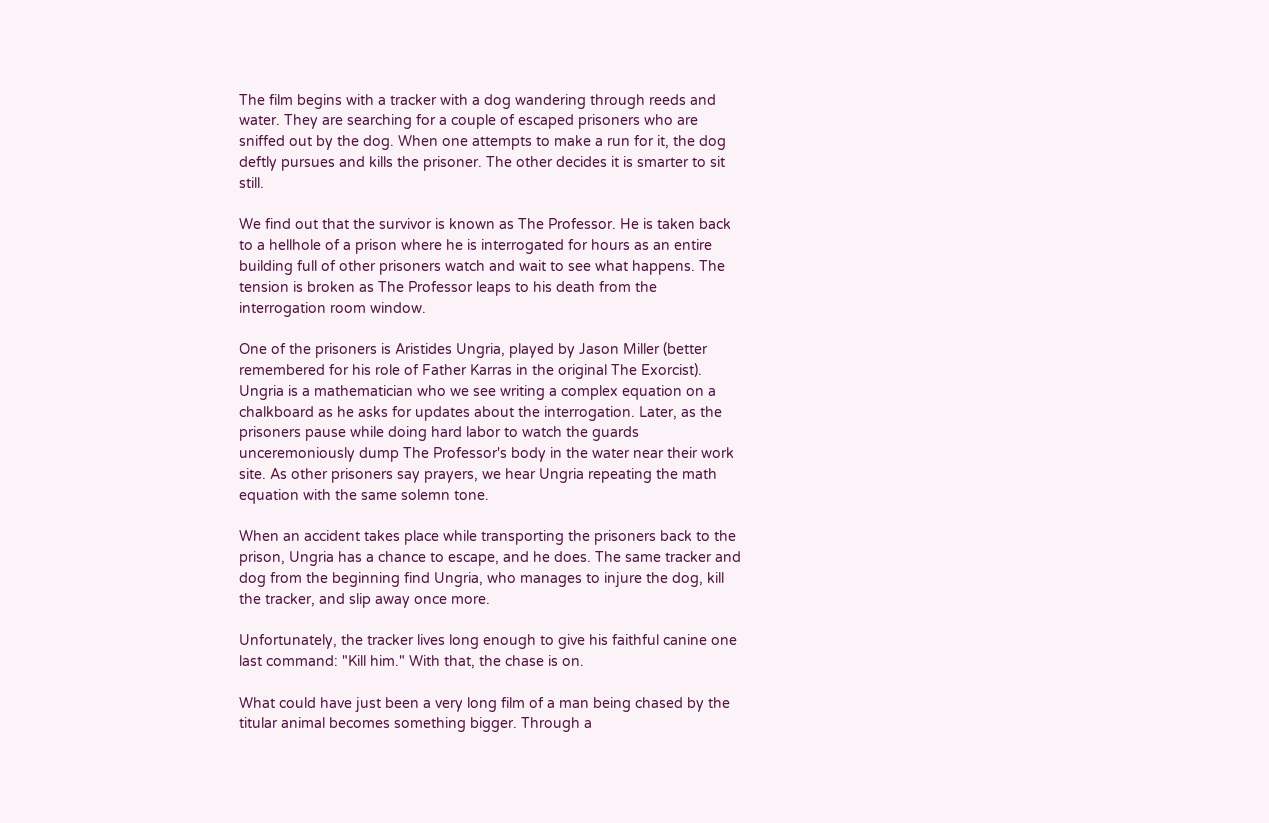The film begins with a tracker with a dog wandering through reeds and water. They are searching for a couple of escaped prisoners who are sniffed out by the dog. When one attempts to make a run for it, the dog deftly pursues and kills the prisoner. The other decides it is smarter to sit still.

We find out that the survivor is known as The Professor. He is taken back to a hellhole of a prison where he is interrogated for hours as an entire building full of other prisoners watch and wait to see what happens. The tension is broken as The Professor leaps to his death from the interrogation room window.

One of the prisoners is Aristides Ungria, played by Jason Miller (better remembered for his role of Father Karras in the original The Exorcist). Ungria is a mathematician who we see writing a complex equation on a chalkboard as he asks for updates about the interrogation. Later, as the prisoners pause while doing hard labor to watch the guards unceremoniously dump The Professor's body in the water near their work site. As other prisoners say prayers, we hear Ungria repeating the math equation with the same solemn tone.

When an accident takes place while transporting the prisoners back to the prison, Ungria has a chance to escape, and he does. The same tracker and dog from the beginning find Ungria, who manages to injure the dog, kill the tracker, and slip away once more.

Unfortunately, the tracker lives long enough to give his faithful canine one last command: "Kill him." With that, the chase is on.

What could have just been a very long film of a man being chased by the titular animal becomes something bigger. Through a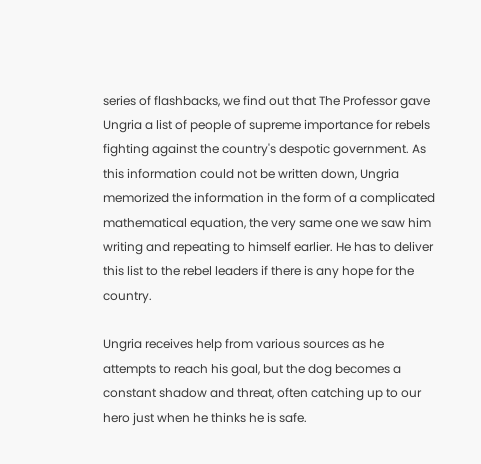series of flashbacks, we find out that The Professor gave Ungria a list of people of supreme importance for rebels fighting against the country's despotic government. As this information could not be written down, Ungria memorized the information in the form of a complicated mathematical equation, the very same one we saw him writing and repeating to himself earlier. He has to deliver this list to the rebel leaders if there is any hope for the country.

Ungria receives help from various sources as he attempts to reach his goal, but the dog becomes a constant shadow and threat, often catching up to our hero just when he thinks he is safe.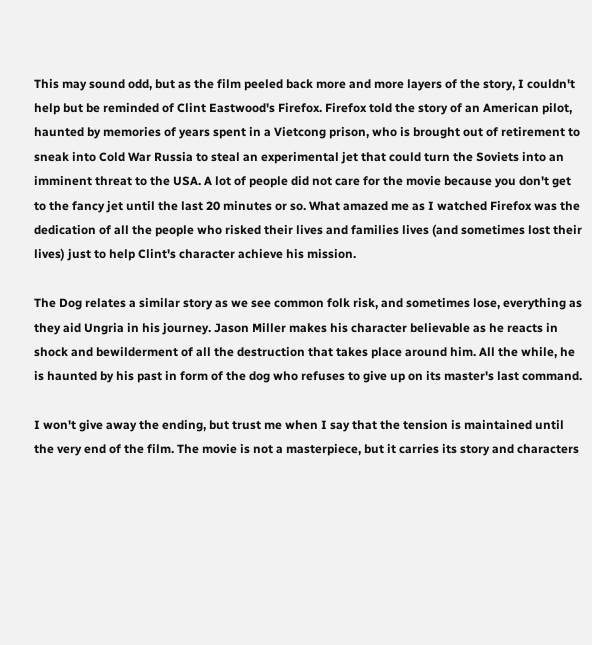This may sound odd, but as the film peeled back more and more layers of the story, I couldn't help but be reminded of Clint Eastwood's Firefox. Firefox told the story of an American pilot, haunted by memories of years spent in a Vietcong prison, who is brought out of retirement to sneak into Cold War Russia to steal an experimental jet that could turn the Soviets into an imminent threat to the USA. A lot of people did not care for the movie because you don't get to the fancy jet until the last 20 minutes or so. What amazed me as I watched Firefox was the dedication of all the people who risked their lives and families lives (and sometimes lost their lives) just to help Clint's character achieve his mission.

The Dog relates a similar story as we see common folk risk, and sometimes lose, everything as they aid Ungria in his journey. Jason Miller makes his character believable as he reacts in shock and bewilderment of all the destruction that takes place around him. All the while, he is haunted by his past in form of the dog who refuses to give up on its master's last command.

I won't give away the ending, but trust me when I say that the tension is maintained until the very end of the film. The movie is not a masterpiece, but it carries its story and characters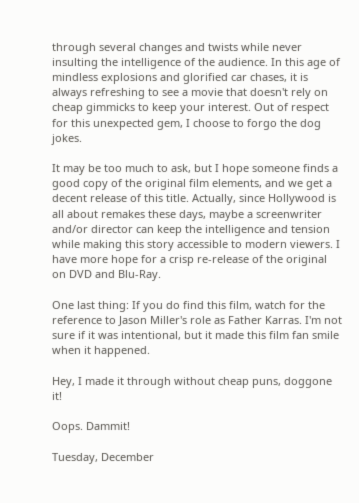through several changes and twists while never insulting the intelligence of the audience. In this age of mindless explosions and glorified car chases, it is always refreshing to see a movie that doesn't rely on cheap gimmicks to keep your interest. Out of respect for this unexpected gem, I choose to forgo the dog jokes.

It may be too much to ask, but I hope someone finds a good copy of the original film elements, and we get a decent release of this title. Actually, since Hollywood is all about remakes these days, maybe a screenwriter and/or director can keep the intelligence and tension while making this story accessible to modern viewers. I have more hope for a crisp re-release of the original on DVD and Blu-Ray.

One last thing: If you do find this film, watch for the reference to Jason Miller's role as Father Karras. I'm not sure if it was intentional, but it made this film fan smile when it happened.

Hey, I made it through without cheap puns, doggone it!

Oops. Dammit!

Tuesday, December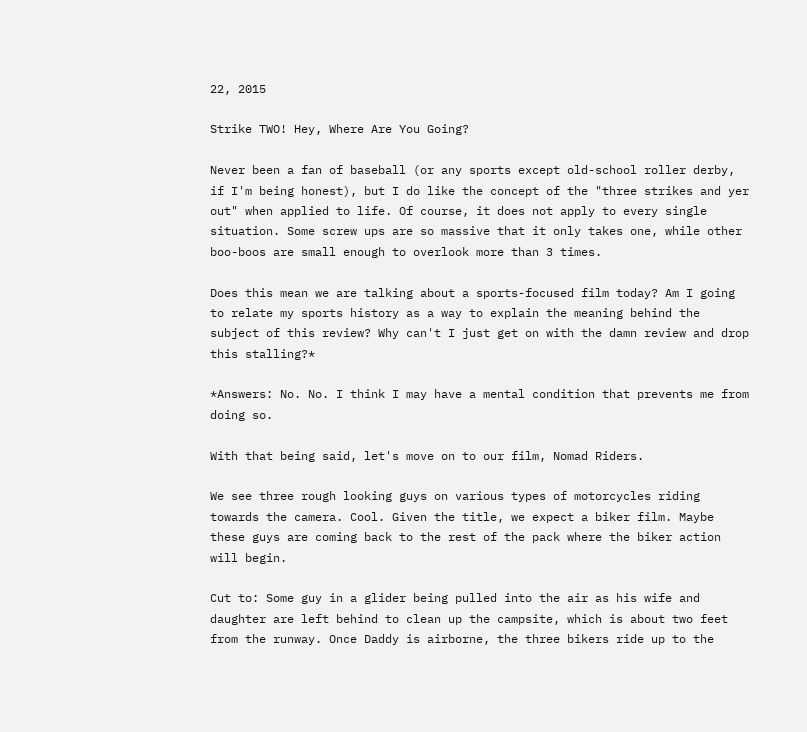22, 2015

Strike TWO! Hey, Where Are You Going?

Never been a fan of baseball (or any sports except old-school roller derby, if I'm being honest), but I do like the concept of the "three strikes and yer out" when applied to life. Of course, it does not apply to every single situation. Some screw ups are so massive that it only takes one, while other boo-boos are small enough to overlook more than 3 times.

Does this mean we are talking about a sports-focused film today? Am I going to relate my sports history as a way to explain the meaning behind the subject of this review? Why can't I just get on with the damn review and drop this stalling?*

*Answers: No. No. I think I may have a mental condition that prevents me from doing so.

With that being said, let's move on to our film, Nomad Riders.

We see three rough looking guys on various types of motorcycles riding towards the camera. Cool. Given the title, we expect a biker film. Maybe these guys are coming back to the rest of the pack where the biker action will begin.

Cut to: Some guy in a glider being pulled into the air as his wife and daughter are left behind to clean up the campsite, which is about two feet from the runway. Once Daddy is airborne, the three bikers ride up to the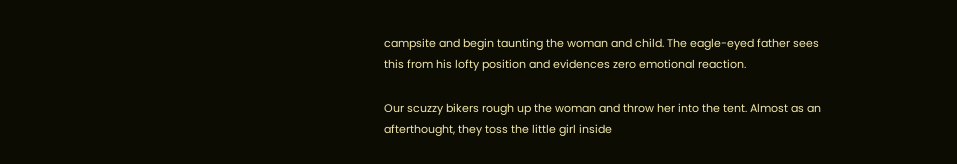campsite and begin taunting the woman and child. The eagle-eyed father sees this from his lofty position and evidences zero emotional reaction.

Our scuzzy bikers rough up the woman and throw her into the tent. Almost as an afterthought, they toss the little girl inside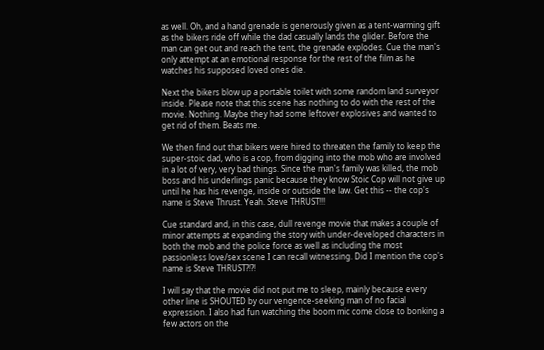as well. Oh, and a hand grenade is generously given as a tent-warming gift as the bikers ride off while the dad casually lands the glider. Before the man can get out and reach the tent, the grenade explodes. Cue the man's only attempt at an emotional response for the rest of the film as he watches his supposed loved ones die.

Next the bikers blow up a portable toilet with some random land surveyor inside. Please note that this scene has nothing to do with the rest of the movie. Nothing. Maybe they had some leftover explosives and wanted to get rid of them. Beats me.

We then find out that bikers were hired to threaten the family to keep the super-stoic dad, who is a cop, from digging into the mob who are involved in a lot of very, very bad things. Since the man's family was killed, the mob boss and his underlings panic because they know Stoic Cop will not give up until he has his revenge, inside or outside the law. Get this -- the cop's name is Steve Thrust. Yeah. Steve THRUST!!!

Cue standard and, in this case, dull revenge movie that makes a couple of minor attempts at expanding the story with under-developed characters in both the mob and the police force as well as including the most passionless love/sex scene I can recall witnessing. Did I mention the cop's name is Steve THRUST?!?!

I will say that the movie did not put me to sleep, mainly because every other line is SHOUTED by our vengence-seeking man of no facial expression. I also had fun watching the boom mic come close to bonking a few actors on the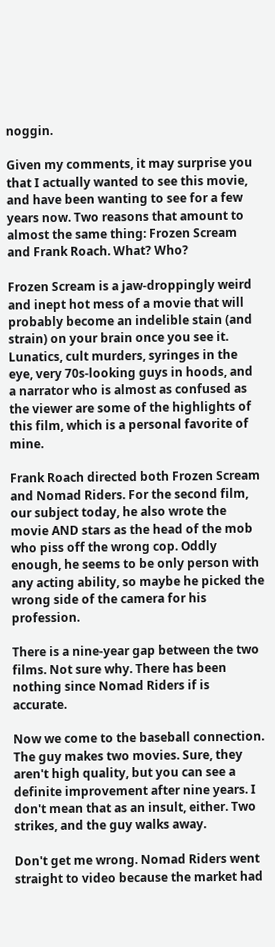noggin.

Given my comments, it may surprise you that I actually wanted to see this movie, and have been wanting to see for a few years now. Two reasons that amount to almost the same thing: Frozen Scream and Frank Roach. What? Who?

Frozen Scream is a jaw-droppingly weird and inept hot mess of a movie that will probably become an indelible stain (and strain) on your brain once you see it. Lunatics, cult murders, syringes in the eye, very 70s-looking guys in hoods, and a narrator who is almost as confused as the viewer are some of the highlights of this film, which is a personal favorite of mine.

Frank Roach directed both Frozen Scream and Nomad Riders. For the second film, our subject today, he also wrote the movie AND stars as the head of the mob who piss off the wrong cop. Oddly enough, he seems to be only person with any acting ability, so maybe he picked the wrong side of the camera for his profession.

There is a nine-year gap between the two films. Not sure why. There has been nothing since Nomad Riders if is accurate.

Now we come to the baseball connection. The guy makes two movies. Sure, they aren't high quality, but you can see a definite improvement after nine years. I don't mean that as an insult, either. Two strikes, and the guy walks away.

Don't get me wrong. Nomad Riders went straight to video because the market had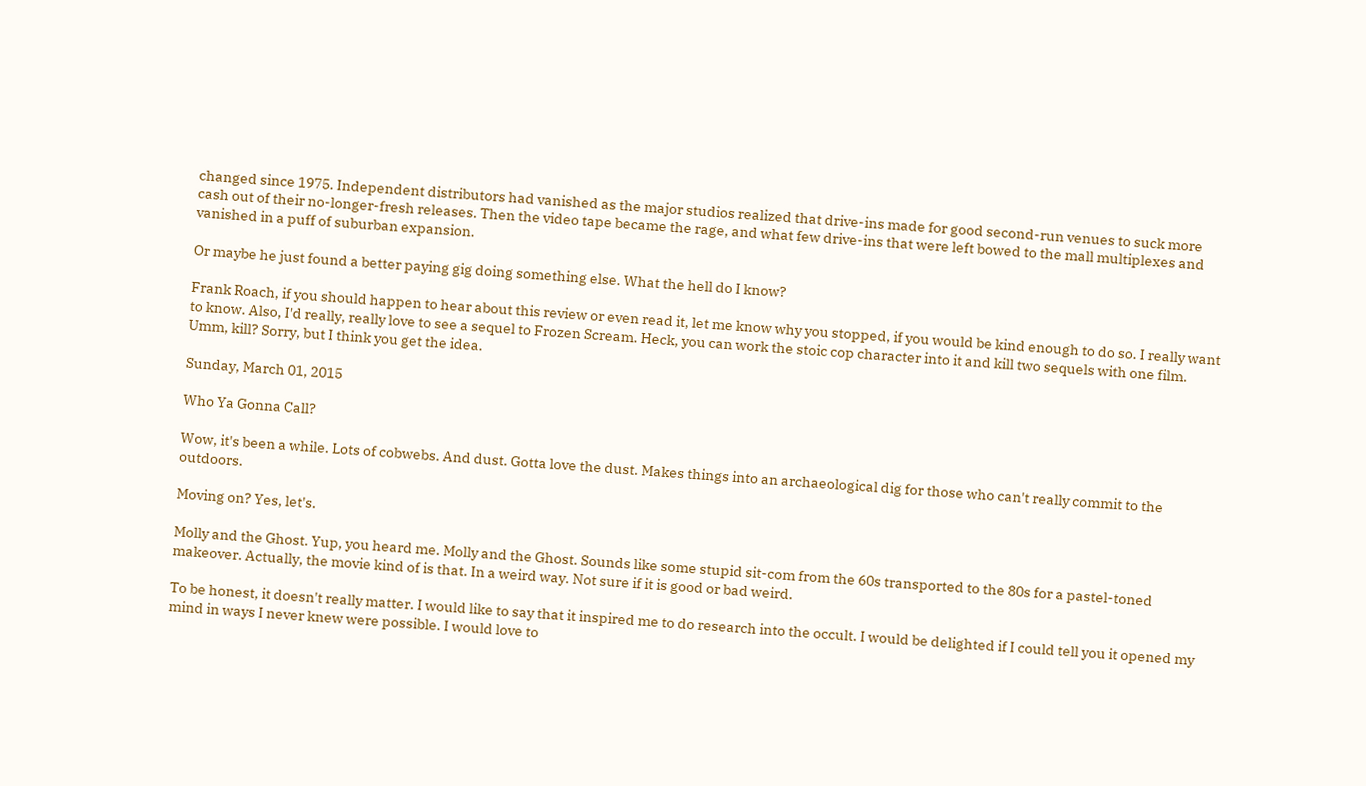changed since 1975. Independent distributors had vanished as the major studios realized that drive-ins made for good second-run venues to suck more cash out of their no-longer-fresh releases. Then the video tape became the rage, and what few drive-ins that were left bowed to the mall multiplexes and vanished in a puff of suburban expansion.

Or maybe he just found a better paying gig doing something else. What the hell do I know?

Frank Roach, if you should happen to hear about this review or even read it, let me know why you stopped, if you would be kind enough to do so. I really want to know. Also, I'd really, really love to see a sequel to Frozen Scream. Heck, you can work the stoic cop character into it and kill two sequels with one film. Umm, kill? Sorry, but I think you get the idea.

Sunday, March 01, 2015

Who Ya Gonna Call?

Wow, it's been a while. Lots of cobwebs. And dust. Gotta love the dust. Makes things into an archaeological dig for those who can't really commit to the outdoors.

Moving on? Yes, let's.

Molly and the Ghost. Yup, you heard me. Molly and the Ghost. Sounds like some stupid sit-com from the 60s transported to the 80s for a pastel-toned makeover. Actually, the movie kind of is that. In a weird way. Not sure if it is good or bad weird.

To be honest, it doesn't really matter. I would like to say that it inspired me to do research into the occult. I would be delighted if I could tell you it opened my mind in ways I never knew were possible. I would love to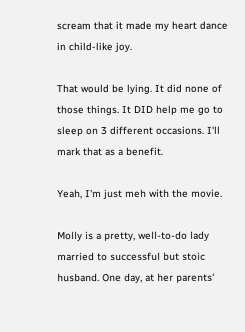scream that it made my heart dance in child-like joy.

That would be lying. It did none of those things. It DID help me go to sleep on 3 different occasions. I'll mark that as a benefit.

Yeah, I'm just meh with the movie.

Molly is a pretty, well-to-do lady married to successful but stoic husband. One day, at her parents'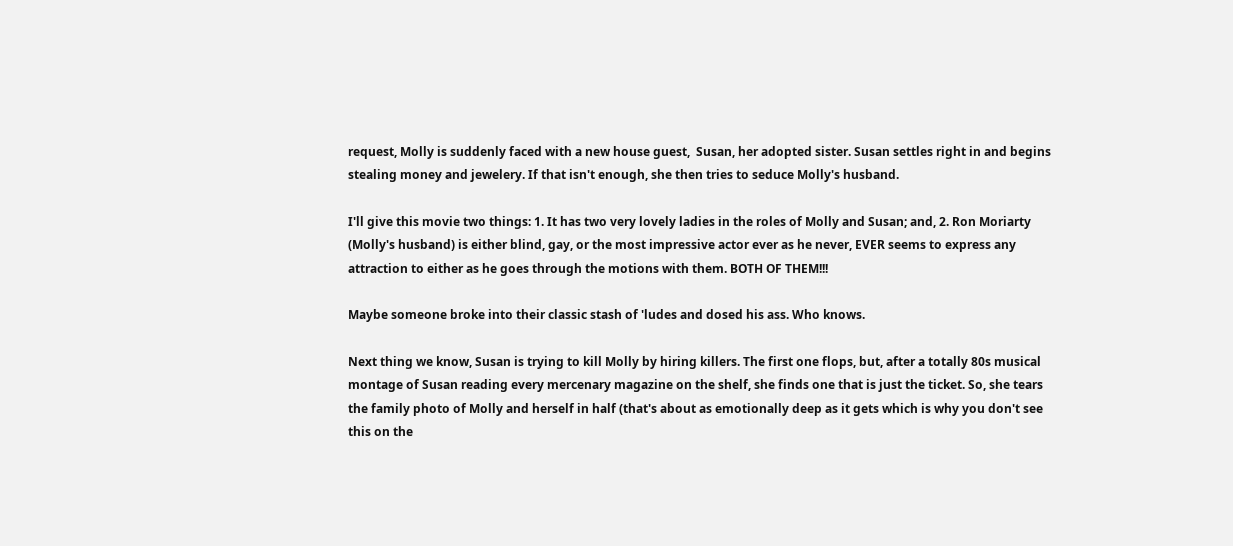request, Molly is suddenly faced with a new house guest,  Susan, her adopted sister. Susan settles right in and begins stealing money and jewelery. If that isn't enough, she then tries to seduce Molly's husband.

I'll give this movie two things: 1. It has two very lovely ladies in the roles of Molly and Susan; and, 2. Ron Moriarty (Molly's husband) is either blind, gay, or the most impressive actor ever as he never, EVER seems to express any attraction to either as he goes through the motions with them. BOTH OF THEM!!!

Maybe someone broke into their classic stash of 'ludes and dosed his ass. Who knows.

Next thing we know, Susan is trying to kill Molly by hiring killers. The first one flops, but, after a totally 80s musical montage of Susan reading every mercenary magazine on the shelf, she finds one that is just the ticket. So, she tears the family photo of Molly and herself in half (that's about as emotionally deep as it gets which is why you don't see this on the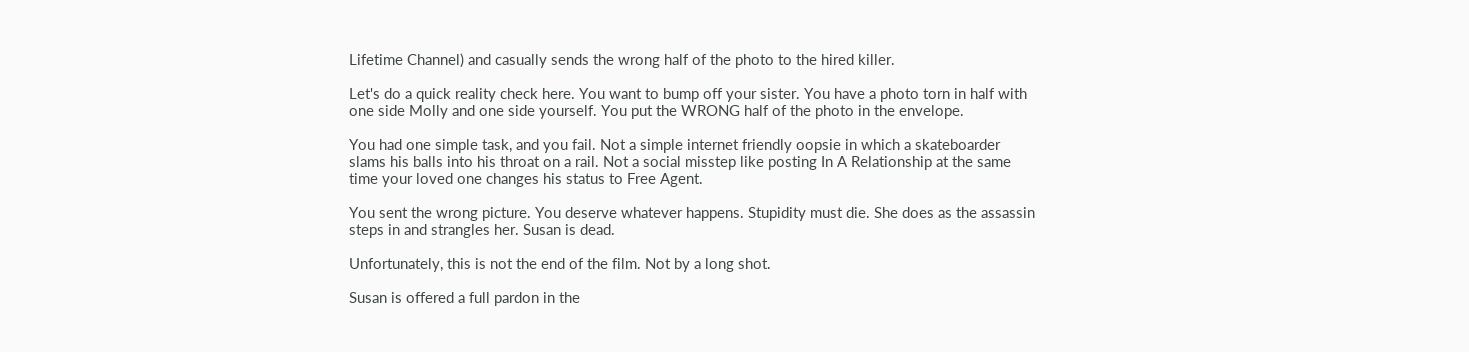Lifetime Channel) and casually sends the wrong half of the photo to the hired killer.

Let's do a quick reality check here. You want to bump off your sister. You have a photo torn in half with one side Molly and one side yourself. You put the WRONG half of the photo in the envelope.

You had one simple task, and you fail. Not a simple internet friendly oopsie in which a skateboarder slams his balls into his throat on a rail. Not a social misstep like posting In A Relationship at the same time your loved one changes his status to Free Agent.

You sent the wrong picture. You deserve whatever happens. Stupidity must die. She does as the assassin steps in and strangles her. Susan is dead.

Unfortunately, this is not the end of the film. Not by a long shot.

Susan is offered a full pardon in the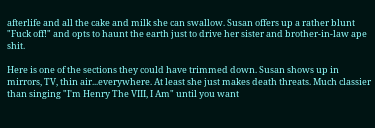afterlife and all the cake and milk she can swallow. Susan offers up a rather blunt "Fuck off!" and opts to haunt the earth just to drive her sister and brother-in-law ape shit.

Here is one of the sections they could have trimmed down. Susan shows up in mirrors, TV, thin air...everywhere. At least she just makes death threats. Much classier than singing "I'm Henry The VIII, I Am" until you want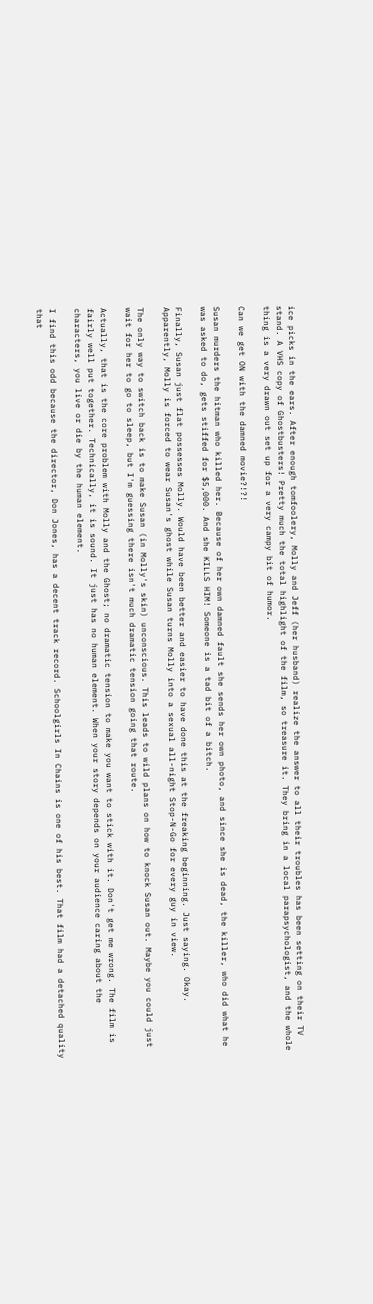ice picks in the ears. After enough tomfoolery, Molly and Jeff (her husband) realize the answer to all their troubles has been setting on their TV stand. A VHS copy of Ghostbusters! Pretty much the total highlight of the film, so treasure it. They bring in a local parapsychologist, and the whole thing is a very drawn out set up for a very campy bit of humor.

Can we get ON with the damned movie?!?!

Susan murders the hitman who killed her. Because of her own damned fault she sends her own photo, and since she is dead, the killer, who did what he was asked to do, gets stiffed for $5,000. And she KILLS HIM! Someone is a tad bit of a bitch.

Finally, Susan just flat possesses Molly. Would have been better and easier to have done this at the freaking beginning. Just saying. Okay. Apparently, Molly is forced to wear Susan's ghost while Susan turns Molly into a sexual all-night Stop-N-Go for every guy in view.

The only way to switch back is to make Susan (in Molly's skin) unconscious. This leads to wild plans on how to knock Susan out. Maybe you could just wait for her to go to sleep, but I'm guessing there isn't much dramatic tension going that route.

Actually, that is the core problem with Molly and the Ghost; no dramatic tension to make you want to stick with it. Don't get me wrong. The film is fairly well put together. Technically, it is sound. It just has no human element. When your story depends on your audience caring about the characters, you live or die by the human element.

I find this odd because the director, Don Jones, has a decent track record. Schoolgirls In Chains is one of his best. That film had a detached quality that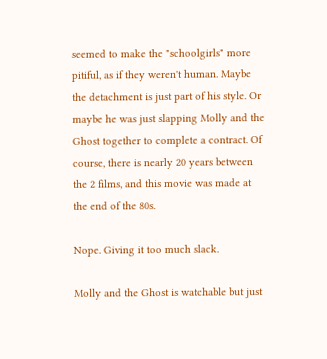seemed to make the "schoolgirls" more pitiful, as if they weren't human. Maybe the detachment is just part of his style. Or maybe he was just slapping Molly and the Ghost together to complete a contract. Of course, there is nearly 20 years between the 2 films, and this movie was made at the end of the 80s.

Nope. Giving it too much slack.

Molly and the Ghost is watchable but just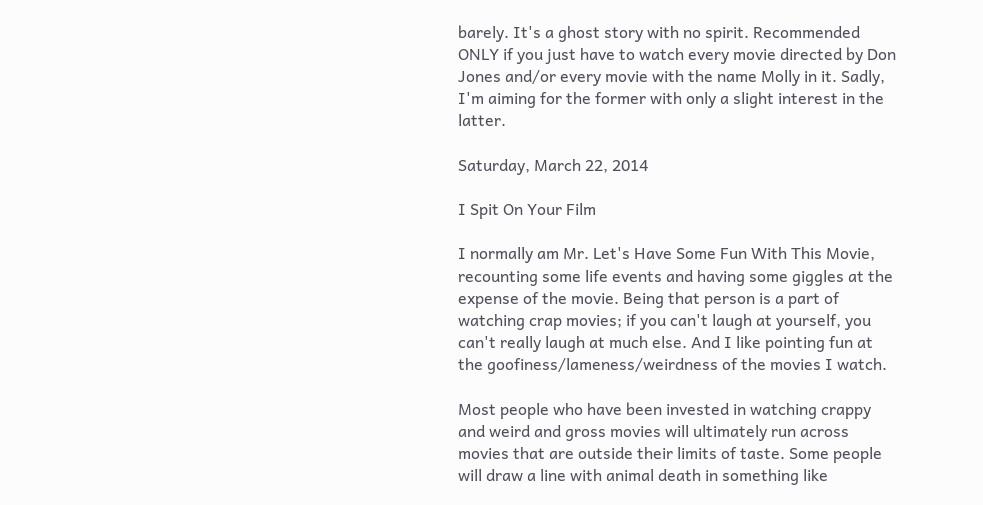barely. It's a ghost story with no spirit. Recommended ONLY if you just have to watch every movie directed by Don Jones and/or every movie with the name Molly in it. Sadly, I'm aiming for the former with only a slight interest in the latter.

Saturday, March 22, 2014

I Spit On Your Film

I normally am Mr. Let's Have Some Fun With This Movie, recounting some life events and having some giggles at the expense of the movie. Being that person is a part of watching crap movies; if you can't laugh at yourself, you can't really laugh at much else. And I like pointing fun at the goofiness/lameness/weirdness of the movies I watch.

Most people who have been invested in watching crappy and weird and gross movies will ultimately run across movies that are outside their limits of taste. Some people will draw a line with animal death in something like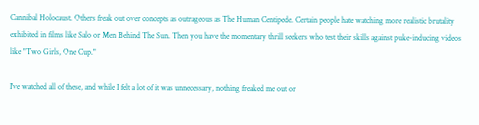Cannibal Holocaust. Others freak out over concepts as outrageous as The Human Centipede. Certain people hate watching more realistic brutality exhibited in films like Salo or Men Behind The Sun. Then you have the momentary thrill seekers who test their skills against puke-inducing videos like "Two Girls, One Cup."

I've watched all of these, and while I felt a lot of it was unnecessary, nothing freaked me out or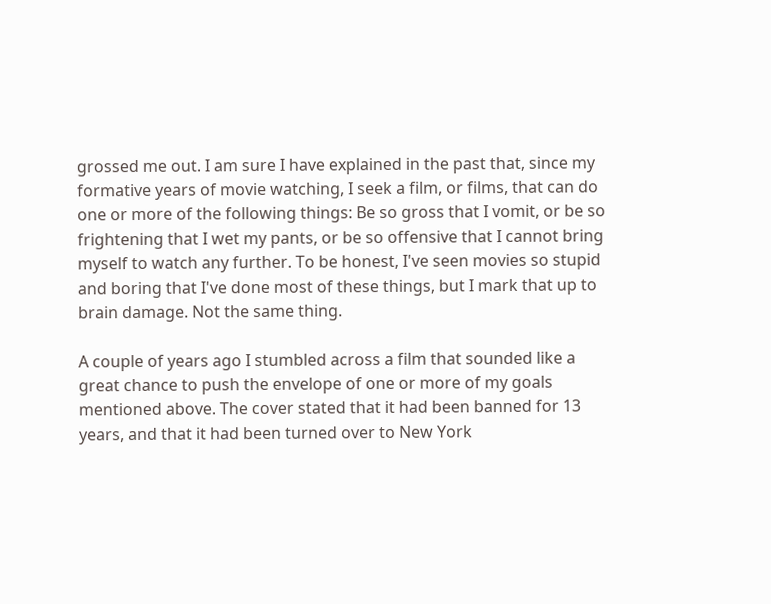grossed me out. I am sure I have explained in the past that, since my formative years of movie watching, I seek a film, or films, that can do one or more of the following things: Be so gross that I vomit, or be so frightening that I wet my pants, or be so offensive that I cannot bring myself to watch any further. To be honest, I've seen movies so stupid and boring that I've done most of these things, but I mark that up to brain damage. Not the same thing.

A couple of years ago I stumbled across a film that sounded like a great chance to push the envelope of one or more of my goals mentioned above. The cover stated that it had been banned for 13 years, and that it had been turned over to New York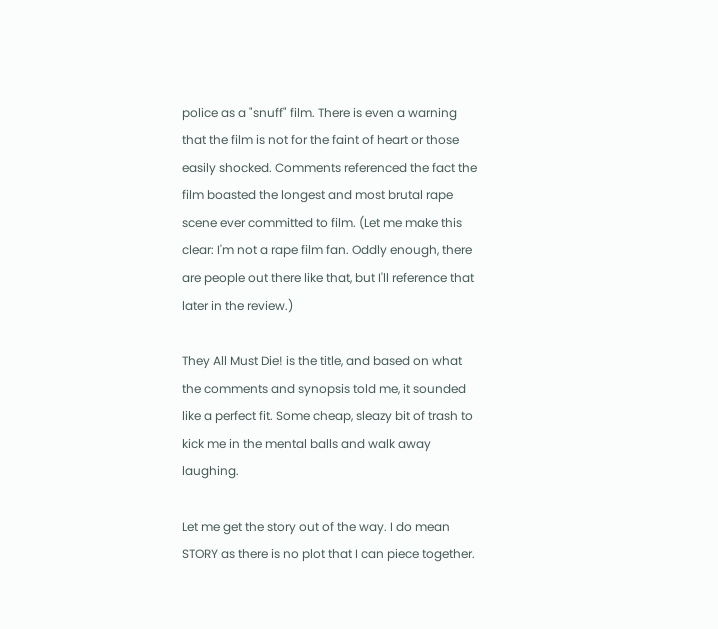police as a "snuff" film. There is even a warning that the film is not for the faint of heart or those easily shocked. Comments referenced the fact the film boasted the longest and most brutal rape scene ever committed to film. (Let me make this clear: I'm not a rape film fan. Oddly enough, there are people out there like that, but I'll reference that later in the review.)

They All Must Die! is the title, and based on what the comments and synopsis told me, it sounded like a perfect fit. Some cheap, sleazy bit of trash to kick me in the mental balls and walk away laughing.

Let me get the story out of the way. I do mean STORY as there is no plot that I can piece together.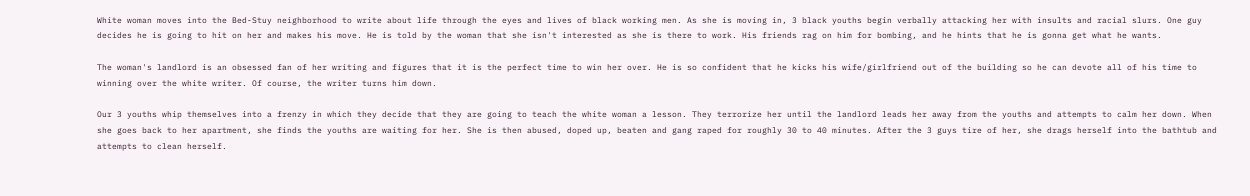White woman moves into the Bed-Stuy neighborhood to write about life through the eyes and lives of black working men. As she is moving in, 3 black youths begin verbally attacking her with insults and racial slurs. One guy decides he is going to hit on her and makes his move. He is told by the woman that she isn't interested as she is there to work. His friends rag on him for bombing, and he hints that he is gonna get what he wants.

The woman's landlord is an obsessed fan of her writing and figures that it is the perfect time to win her over. He is so confident that he kicks his wife/girlfriend out of the building so he can devote all of his time to winning over the white writer. Of course, the writer turns him down.

Our 3 youths whip themselves into a frenzy in which they decide that they are going to teach the white woman a lesson. They terrorize her until the landlord leads her away from the youths and attempts to calm her down. When she goes back to her apartment, she finds the youths are waiting for her. She is then abused, doped up, beaten and gang raped for roughly 30 to 40 minutes. After the 3 guys tire of her, she drags herself into the bathtub and attempts to clean herself.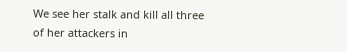We see her stalk and kill all three of her attackers in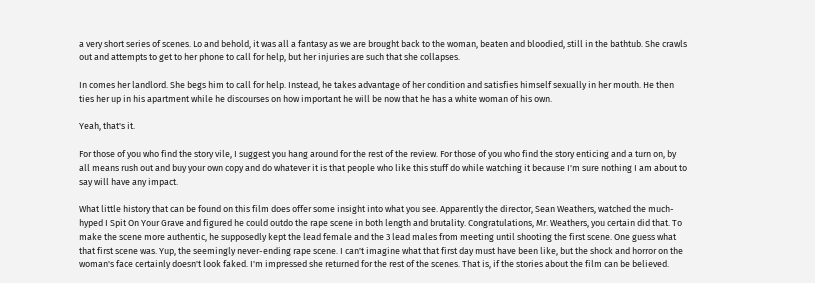a very short series of scenes. Lo and behold, it was all a fantasy as we are brought back to the woman, beaten and bloodied, still in the bathtub. She crawls out and attempts to get to her phone to call for help, but her injuries are such that she collapses.

In comes her landlord. She begs him to call for help. Instead, he takes advantage of her condition and satisfies himself sexually in her mouth. He then ties her up in his apartment while he discourses on how important he will be now that he has a white woman of his own.

Yeah, that's it.

For those of you who find the story vile, I suggest you hang around for the rest of the review. For those of you who find the story enticing and a turn on, by all means rush out and buy your own copy and do whatever it is that people who like this stuff do while watching it because I'm sure nothing I am about to say will have any impact.

What little history that can be found on this film does offer some insight into what you see. Apparently the director, Sean Weathers, watched the much-hyped I Spit On Your Grave and figured he could outdo the rape scene in both length and brutality. Congratulations, Mr. Weathers, you certain did that. To make the scene more authentic, he supposedly kept the lead female and the 3 lead males from meeting until shooting the first scene. One guess what that first scene was. Yup, the seemingly never-ending rape scene. I can't imagine what that first day must have been like, but the shock and horror on the woman's face certainly doesn't look faked. I'm impressed she returned for the rest of the scenes. That is, if the stories about the film can be believed.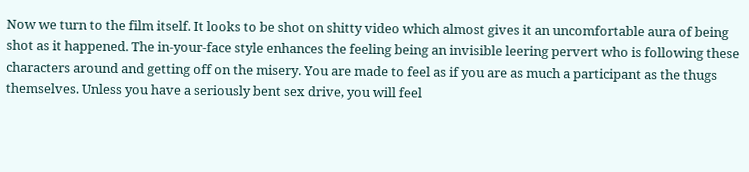Now we turn to the film itself. It looks to be shot on shitty video which almost gives it an uncomfortable aura of being shot as it happened. The in-your-face style enhances the feeling being an invisible leering pervert who is following these characters around and getting off on the misery. You are made to feel as if you are as much a participant as the thugs themselves. Unless you have a seriously bent sex drive, you will feel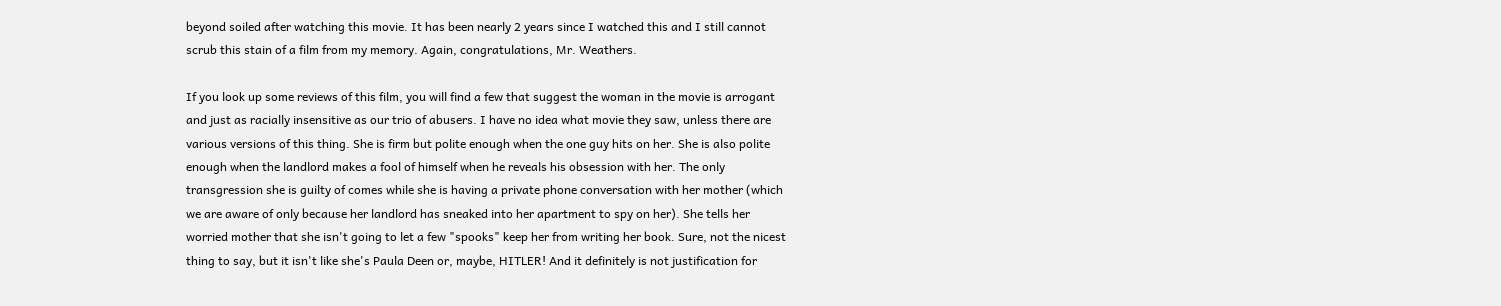beyond soiled after watching this movie. It has been nearly 2 years since I watched this and I still cannot scrub this stain of a film from my memory. Again, congratulations, Mr. Weathers.

If you look up some reviews of this film, you will find a few that suggest the woman in the movie is arrogant and just as racially insensitive as our trio of abusers. I have no idea what movie they saw, unless there are various versions of this thing. She is firm but polite enough when the one guy hits on her. She is also polite enough when the landlord makes a fool of himself when he reveals his obsession with her. The only transgression she is guilty of comes while she is having a private phone conversation with her mother (which we are aware of only because her landlord has sneaked into her apartment to spy on her). She tells her worried mother that she isn't going to let a few "spooks" keep her from writing her book. Sure, not the nicest thing to say, but it isn't like she's Paula Deen or, maybe, HITLER! And it definitely is not justification for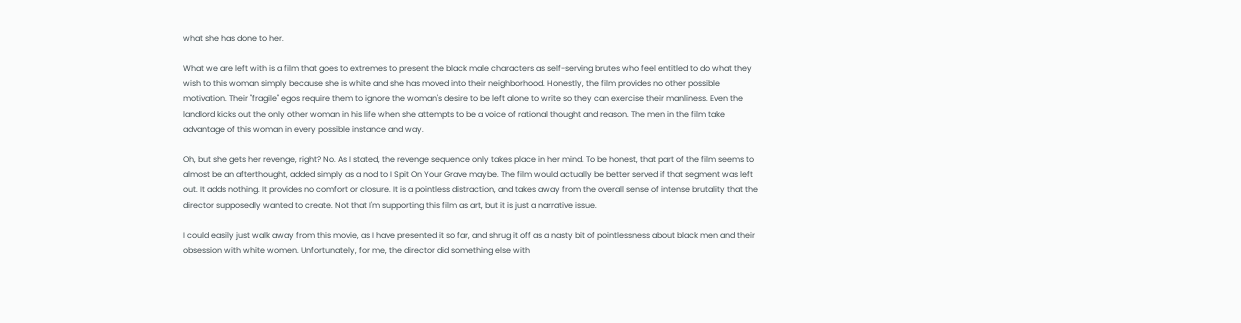what she has done to her.

What we are left with is a film that goes to extremes to present the black male characters as self-serving brutes who feel entitled to do what they wish to this woman simply because she is white and she has moved into their neighborhood. Honestly, the film provides no other possible motivation. Their "fragile" egos require them to ignore the woman's desire to be left alone to write so they can exercise their manliness. Even the landlord kicks out the only other woman in his life when she attempts to be a voice of rational thought and reason. The men in the film take advantage of this woman in every possible instance and way.

Oh, but she gets her revenge, right? No. As I stated, the revenge sequence only takes place in her mind. To be honest, that part of the film seems to almost be an afterthought, added simply as a nod to I Spit On Your Grave maybe. The film would actually be better served if that segment was left out. It adds nothing. It provides no comfort or closure. It is a pointless distraction, and takes away from the overall sense of intense brutality that the director supposedly wanted to create. Not that I'm supporting this film as art, but it is just a narrative issue.

I could easily just walk away from this movie, as I have presented it so far, and shrug it off as a nasty bit of pointlessness about black men and their obsession with white women. Unfortunately, for me, the director did something else with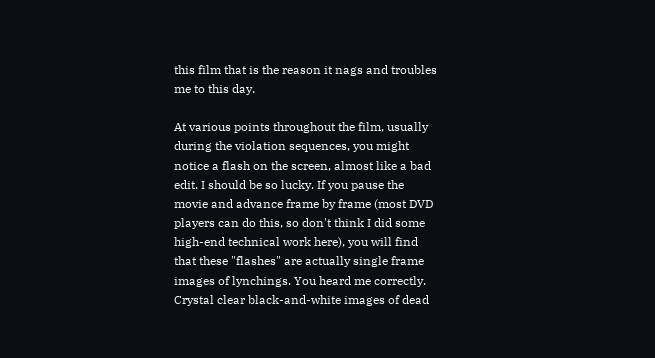this film that is the reason it nags and troubles me to this day.

At various points throughout the film, usually during the violation sequences, you might notice a flash on the screen, almost like a bad edit. I should be so lucky. If you pause the movie and advance frame by frame (most DVD players can do this, so don't think I did some high-end technical work here), you will find that these "flashes" are actually single frame images of lynchings. You heard me correctly. Crystal clear black-and-white images of dead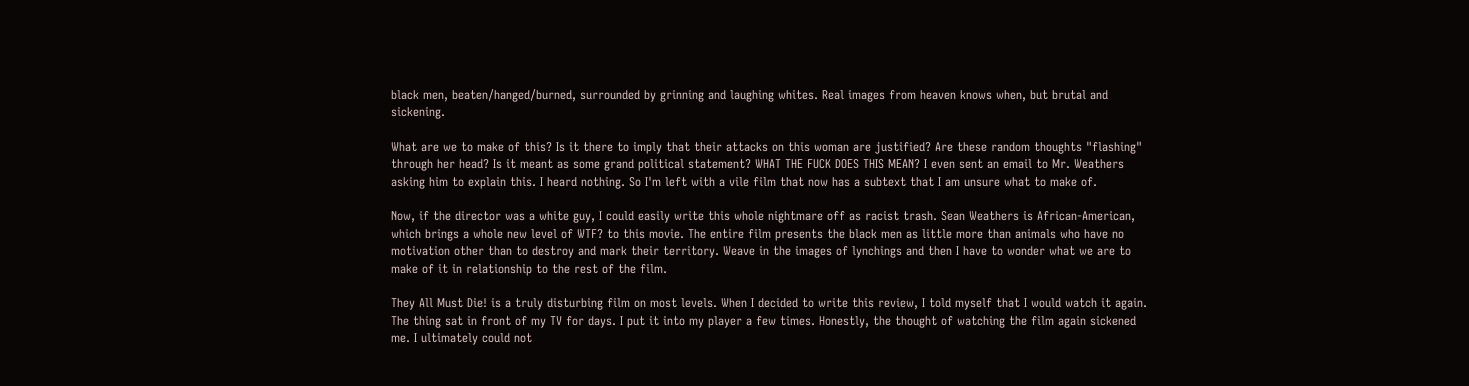black men, beaten/hanged/burned, surrounded by grinning and laughing whites. Real images from heaven knows when, but brutal and sickening.

What are we to make of this? Is it there to imply that their attacks on this woman are justified? Are these random thoughts "flashing" through her head? Is it meant as some grand political statement? WHAT THE FUCK DOES THIS MEAN? I even sent an email to Mr. Weathers asking him to explain this. I heard nothing. So I'm left with a vile film that now has a subtext that I am unsure what to make of.

Now, if the director was a white guy, I could easily write this whole nightmare off as racist trash. Sean Weathers is African-American, which brings a whole new level of WTF? to this movie. The entire film presents the black men as little more than animals who have no motivation other than to destroy and mark their territory. Weave in the images of lynchings and then I have to wonder what we are to make of it in relationship to the rest of the film.

They All Must Die! is a truly disturbing film on most levels. When I decided to write this review, I told myself that I would watch it again. The thing sat in front of my TV for days. I put it into my player a few times. Honestly, the thought of watching the film again sickened me. I ultimately could not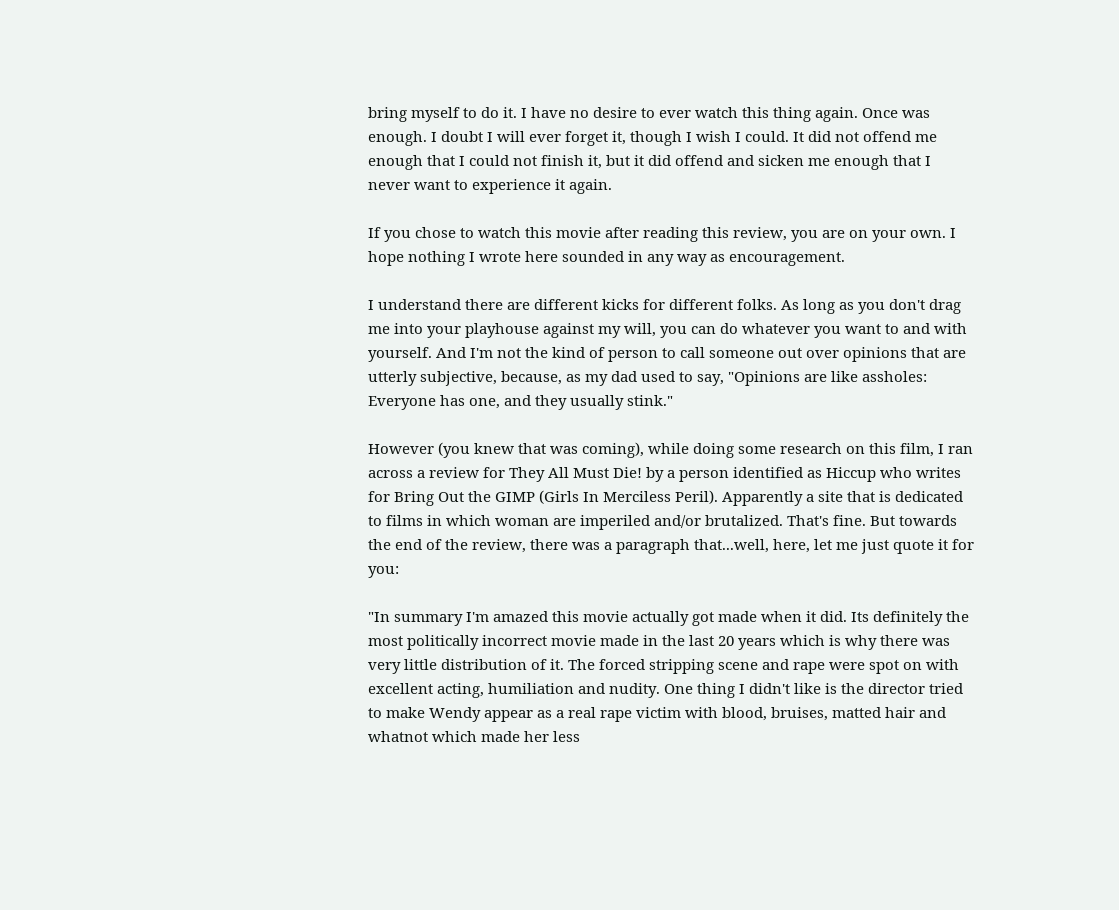bring myself to do it. I have no desire to ever watch this thing again. Once was enough. I doubt I will ever forget it, though I wish I could. It did not offend me enough that I could not finish it, but it did offend and sicken me enough that I never want to experience it again.

If you chose to watch this movie after reading this review, you are on your own. I hope nothing I wrote here sounded in any way as encouragement.

I understand there are different kicks for different folks. As long as you don't drag me into your playhouse against my will, you can do whatever you want to and with yourself. And I'm not the kind of person to call someone out over opinions that are utterly subjective, because, as my dad used to say, "Opinions are like assholes: Everyone has one, and they usually stink."

However (you knew that was coming), while doing some research on this film, I ran across a review for They All Must Die! by a person identified as Hiccup who writes for Bring Out the GIMP (Girls In Merciless Peril). Apparently a site that is dedicated to films in which woman are imperiled and/or brutalized. That's fine. But towards the end of the review, there was a paragraph that...well, here, let me just quote it for you:

"In summary I'm amazed this movie actually got made when it did. Its definitely the most politically incorrect movie made in the last 20 years which is why there was very little distribution of it. The forced stripping scene and rape were spot on with excellent acting, humiliation and nudity. One thing I didn't like is the director tried to make Wendy appear as a real rape victim with blood, bruises, matted hair and whatnot which made her less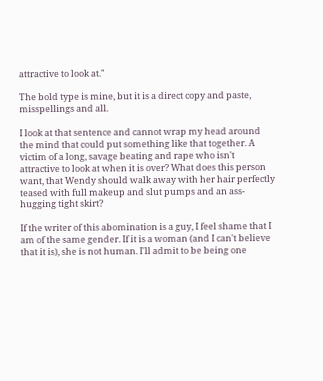attractive to look at."

The bold type is mine, but it is a direct copy and paste, misspellings and all.

I look at that sentence and cannot wrap my head around the mind that could put something like that together. A victim of a long, savage beating and rape who isn't attractive to look at when it is over? What does this person want, that Wendy should walk away with her hair perfectly teased with full makeup and slut pumps and an ass-hugging tight skirt?

If the writer of this abomination is a guy, I feel shame that I am of the same gender. If it is a woman (and I can't believe that it is), she is not human. I'll admit to be being one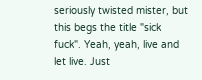seriously twisted mister, but this begs the title "sick fuck". Yeah, yeah, live and let live. Just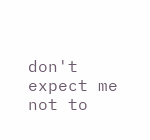don't expect me not to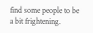find some people to be a bit frightening.